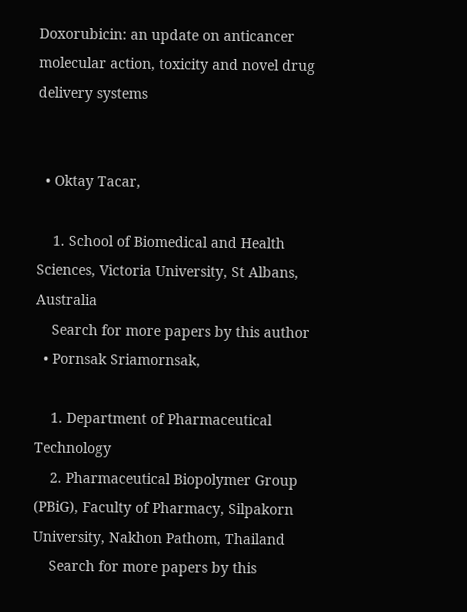Doxorubicin: an update on anticancer molecular action, toxicity and novel drug delivery systems


  • Oktay Tacar,

    1. School of Biomedical and Health Sciences, Victoria University, St Albans, Australia
    Search for more papers by this author
  • Pornsak Sriamornsak,

    1. Department of Pharmaceutical Technology
    2. Pharmaceutical Biopolymer Group (PBiG), Faculty of Pharmacy, Silpakorn University, Nakhon Pathom, Thailand
    Search for more papers by this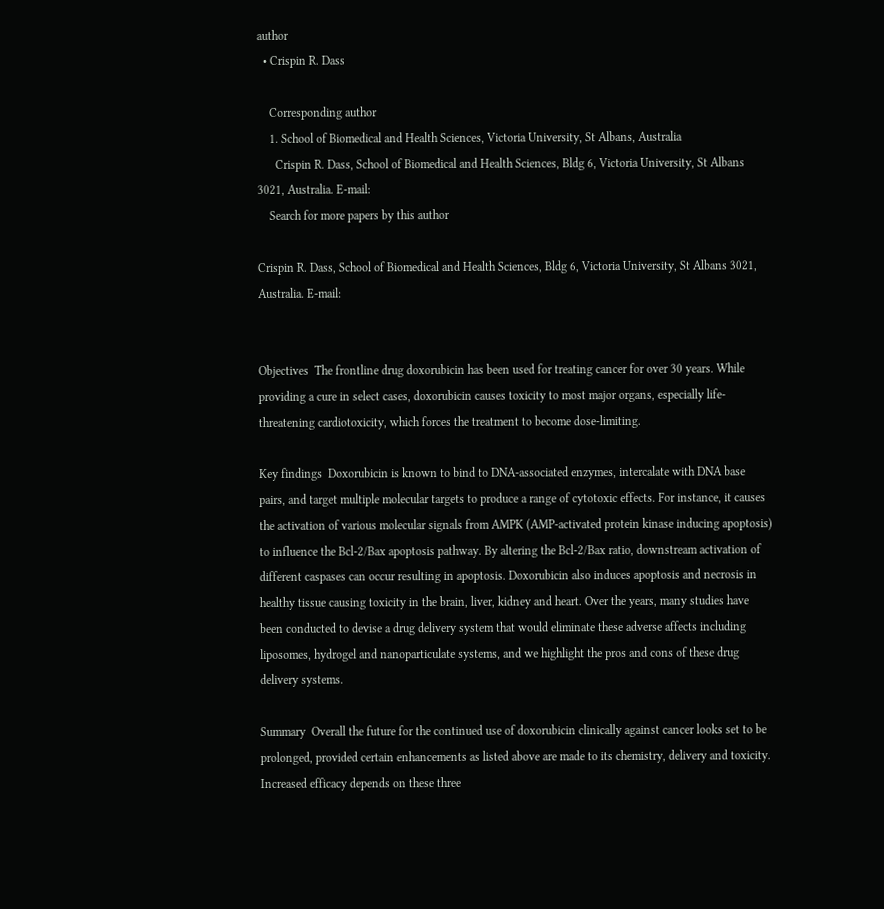author
  • Crispin R. Dass

    Corresponding author
    1. School of Biomedical and Health Sciences, Victoria University, St Albans, Australia
      Crispin R. Dass, School of Biomedical and Health Sciences, Bldg 6, Victoria University, St Albans 3021, Australia. E-mail:
    Search for more papers by this author

Crispin R. Dass, School of Biomedical and Health Sciences, Bldg 6, Victoria University, St Albans 3021, Australia. E-mail:


Objectives  The frontline drug doxorubicin has been used for treating cancer for over 30 years. While providing a cure in select cases, doxorubicin causes toxicity to most major organs, especially life-threatening cardiotoxicity, which forces the treatment to become dose-limiting.

Key findings  Doxorubicin is known to bind to DNA-associated enzymes, intercalate with DNA base pairs, and target multiple molecular targets to produce a range of cytotoxic effects. For instance, it causes the activation of various molecular signals from AMPK (AMP-activated protein kinase inducing apoptosis) to influence the Bcl-2/Bax apoptosis pathway. By altering the Bcl-2/Bax ratio, downstream activation of different caspases can occur resulting in apoptosis. Doxorubicin also induces apoptosis and necrosis in healthy tissue causing toxicity in the brain, liver, kidney and heart. Over the years, many studies have been conducted to devise a drug delivery system that would eliminate these adverse affects including liposomes, hydrogel and nanoparticulate systems, and we highlight the pros and cons of these drug delivery systems.

Summary  Overall the future for the continued use of doxorubicin clinically against cancer looks set to be prolonged, provided certain enhancements as listed above are made to its chemistry, delivery and toxicity. Increased efficacy depends on these three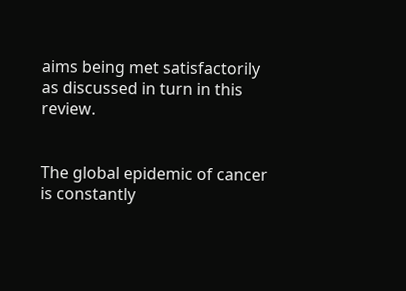aims being met satisfactorily as discussed in turn in this review.


The global epidemic of cancer is constantly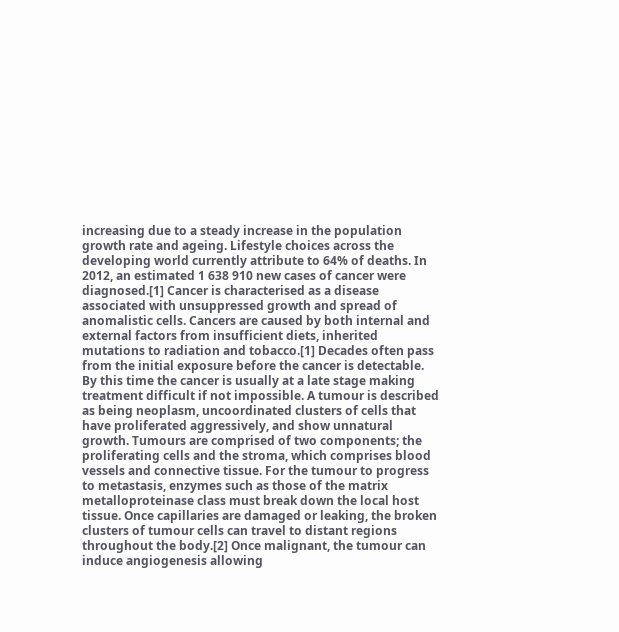increasing due to a steady increase in the population growth rate and ageing. Lifestyle choices across the developing world currently attribute to 64% of deaths. In 2012, an estimated 1 638 910 new cases of cancer were diagnosed.[1] Cancer is characterised as a disease associated with unsuppressed growth and spread of anomalistic cells. Cancers are caused by both internal and external factors from insufficient diets, inherited mutations to radiation and tobacco.[1] Decades often pass from the initial exposure before the cancer is detectable. By this time the cancer is usually at a late stage making treatment difficult if not impossible. A tumour is described as being neoplasm, uncoordinated clusters of cells that have proliferated aggressively, and show unnatural growth. Tumours are comprised of two components; the proliferating cells and the stroma, which comprises blood vessels and connective tissue. For the tumour to progress to metastasis, enzymes such as those of the matrix metalloproteinase class must break down the local host tissue. Once capillaries are damaged or leaking, the broken clusters of tumour cells can travel to distant regions throughout the body.[2] Once malignant, the tumour can induce angiogenesis allowing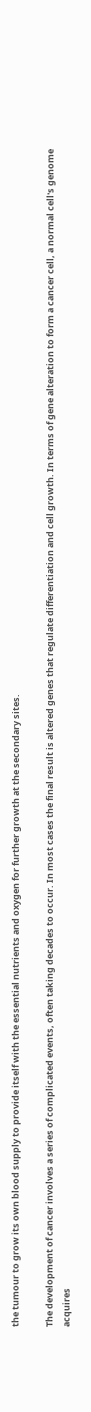the tumour to grow its own blood supply to provide itself with the essential nutrients and oxygen for further growth at the secondary sites.

The development of cancer involves a series of complicated events, often taking decades to occur. In most cases the final result is altered genes that regulate differentiation and cell growth. In terms of gene alteration to form a cancer cell, a normal cell's genome acquires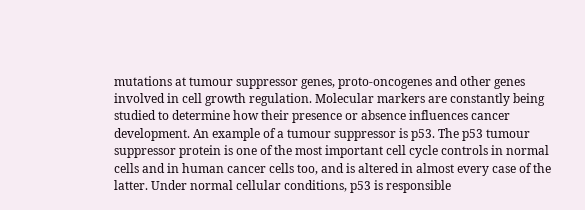mutations at tumour suppressor genes, proto-oncogenes and other genes involved in cell growth regulation. Molecular markers are constantly being studied to determine how their presence or absence influences cancer development. An example of a tumour suppressor is p53. The p53 tumour suppressor protein is one of the most important cell cycle controls in normal cells and in human cancer cells too, and is altered in almost every case of the latter. Under normal cellular conditions, p53 is responsible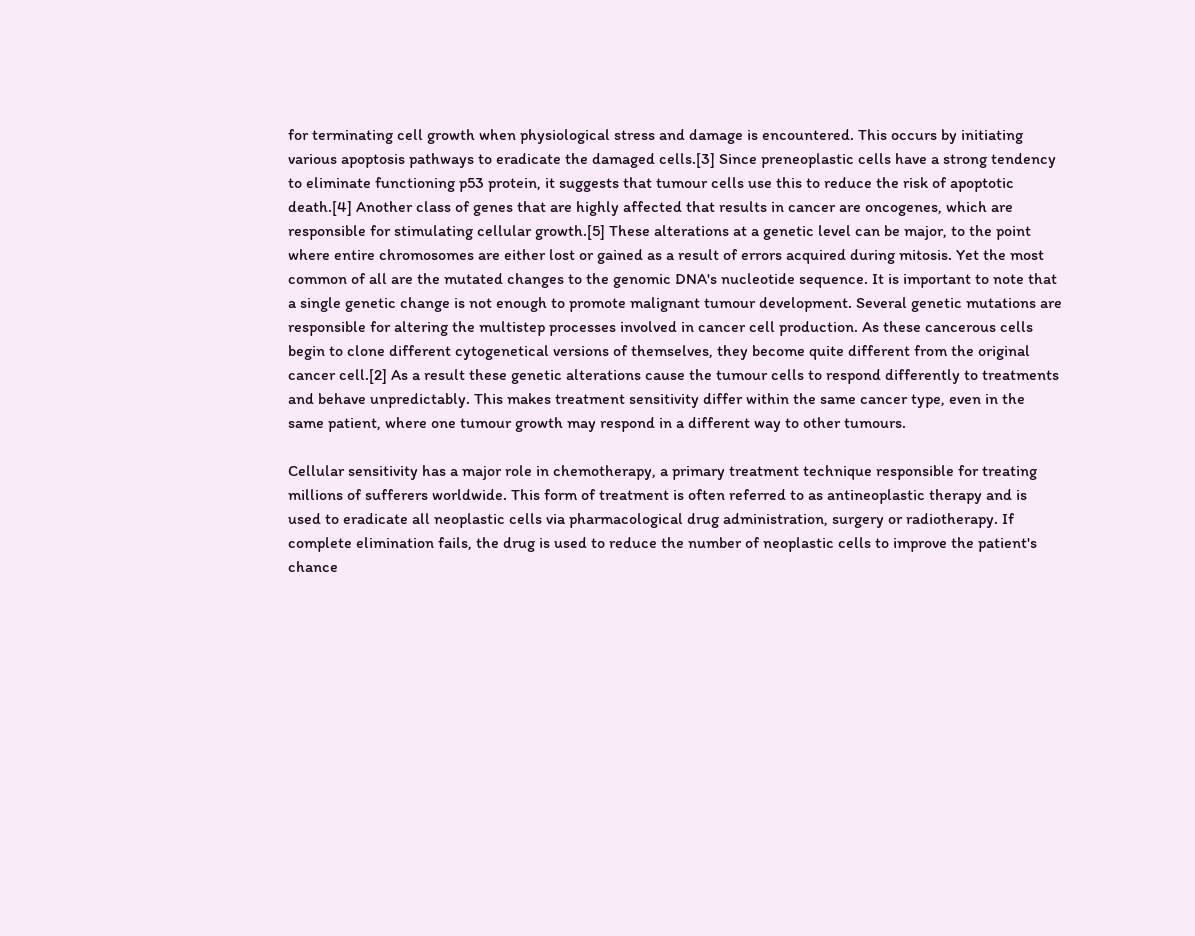for terminating cell growth when physiological stress and damage is encountered. This occurs by initiating various apoptosis pathways to eradicate the damaged cells.[3] Since preneoplastic cells have a strong tendency to eliminate functioning p53 protein, it suggests that tumour cells use this to reduce the risk of apoptotic death.[4] Another class of genes that are highly affected that results in cancer are oncogenes, which are responsible for stimulating cellular growth.[5] These alterations at a genetic level can be major, to the point where entire chromosomes are either lost or gained as a result of errors acquired during mitosis. Yet the most common of all are the mutated changes to the genomic DNA's nucleotide sequence. It is important to note that a single genetic change is not enough to promote malignant tumour development. Several genetic mutations are responsible for altering the multistep processes involved in cancer cell production. As these cancerous cells begin to clone different cytogenetical versions of themselves, they become quite different from the original cancer cell.[2] As a result these genetic alterations cause the tumour cells to respond differently to treatments and behave unpredictably. This makes treatment sensitivity differ within the same cancer type, even in the same patient, where one tumour growth may respond in a different way to other tumours.

Cellular sensitivity has a major role in chemotherapy, a primary treatment technique responsible for treating millions of sufferers worldwide. This form of treatment is often referred to as antineoplastic therapy and is used to eradicate all neoplastic cells via pharmacological drug administration, surgery or radiotherapy. If complete elimination fails, the drug is used to reduce the number of neoplastic cells to improve the patient's chance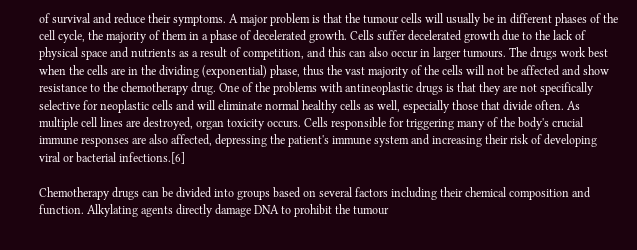of survival and reduce their symptoms. A major problem is that the tumour cells will usually be in different phases of the cell cycle, the majority of them in a phase of decelerated growth. Cells suffer decelerated growth due to the lack of physical space and nutrients as a result of competition, and this can also occur in larger tumours. The drugs work best when the cells are in the dividing (exponential) phase, thus the vast majority of the cells will not be affected and show resistance to the chemotherapy drug. One of the problems with antineoplastic drugs is that they are not specifically selective for neoplastic cells and will eliminate normal healthy cells as well, especially those that divide often. As multiple cell lines are destroyed, organ toxicity occurs. Cells responsible for triggering many of the body's crucial immune responses are also affected, depressing the patient's immune system and increasing their risk of developing viral or bacterial infections.[6]

Chemotherapy drugs can be divided into groups based on several factors including their chemical composition and function. Alkylating agents directly damage DNA to prohibit the tumour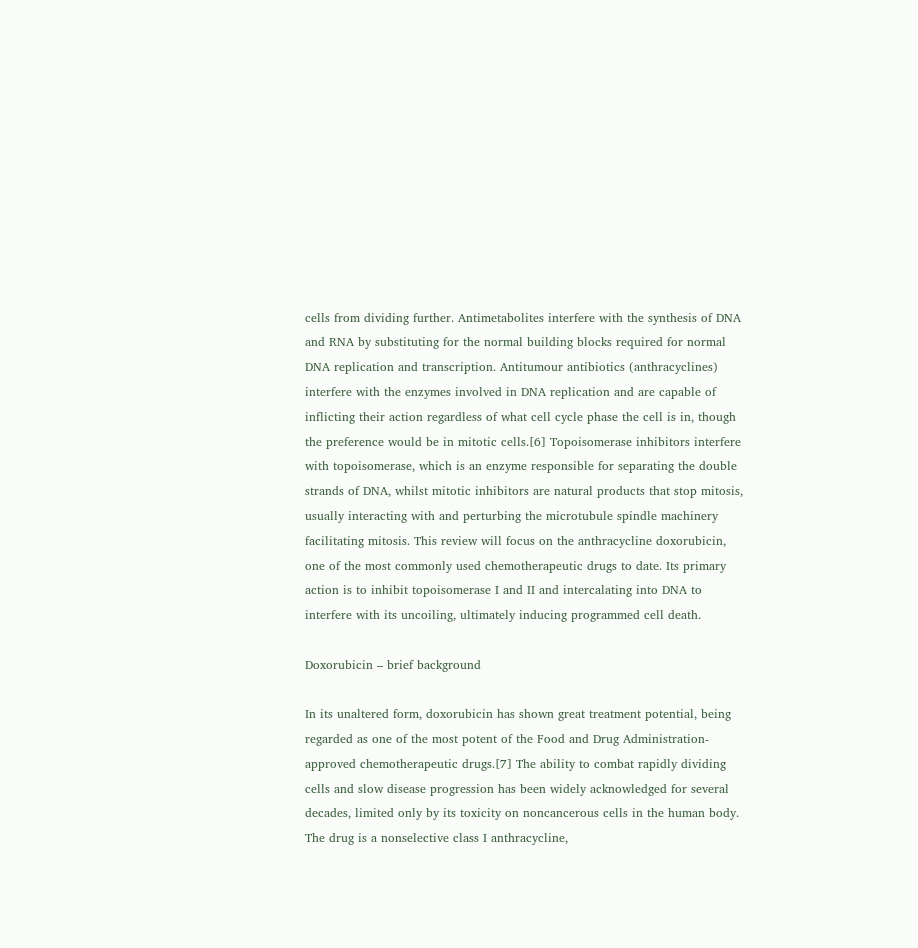cells from dividing further. Antimetabolites interfere with the synthesis of DNA and RNA by substituting for the normal building blocks required for normal DNA replication and transcription. Antitumour antibiotics (anthracyclines) interfere with the enzymes involved in DNA replication and are capable of inflicting their action regardless of what cell cycle phase the cell is in, though the preference would be in mitotic cells.[6] Topoisomerase inhibitors interfere with topoisomerase, which is an enzyme responsible for separating the double strands of DNA, whilst mitotic inhibitors are natural products that stop mitosis, usually interacting with and perturbing the microtubule spindle machinery facilitating mitosis. This review will focus on the anthracycline doxorubicin, one of the most commonly used chemotherapeutic drugs to date. Its primary action is to inhibit topoisomerase I and II and intercalating into DNA to interfere with its uncoiling, ultimately inducing programmed cell death.

Doxorubicin – brief background

In its unaltered form, doxorubicin has shown great treatment potential, being regarded as one of the most potent of the Food and Drug Administration-approved chemotherapeutic drugs.[7] The ability to combat rapidly dividing cells and slow disease progression has been widely acknowledged for several decades, limited only by its toxicity on noncancerous cells in the human body. The drug is a nonselective class I anthracycline,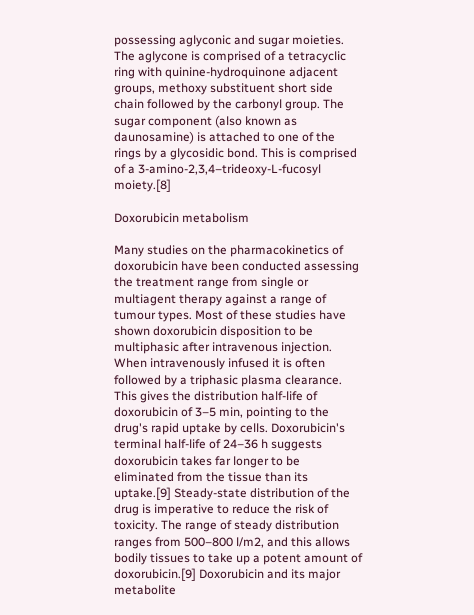possessing aglyconic and sugar moieties. The aglycone is comprised of a tetracyclic ring with quinine-hydroquinone adjacent groups, methoxy substituent short side chain followed by the carbonyl group. The sugar component (also known as daunosamine) is attached to one of the rings by a glycosidic bond. This is comprised of a 3-amino-2,3,4–trideoxy-L-fucosyl moiety.[8]

Doxorubicin metabolism

Many studies on the pharmacokinetics of doxorubicin have been conducted assessing the treatment range from single or multiagent therapy against a range of tumour types. Most of these studies have shown doxorubicin disposition to be multiphasic after intravenous injection. When intravenously infused it is often followed by a triphasic plasma clearance. This gives the distribution half-life of doxorubicin of 3–5 min, pointing to the drug's rapid uptake by cells. Doxorubicin's terminal half-life of 24–36 h suggests doxorubicin takes far longer to be eliminated from the tissue than its uptake.[9] Steady-state distribution of the drug is imperative to reduce the risk of toxicity. The range of steady distribution ranges from 500–800 l/m2, and this allows bodily tissues to take up a potent amount of doxorubicin.[9] Doxorubicin and its major metabolite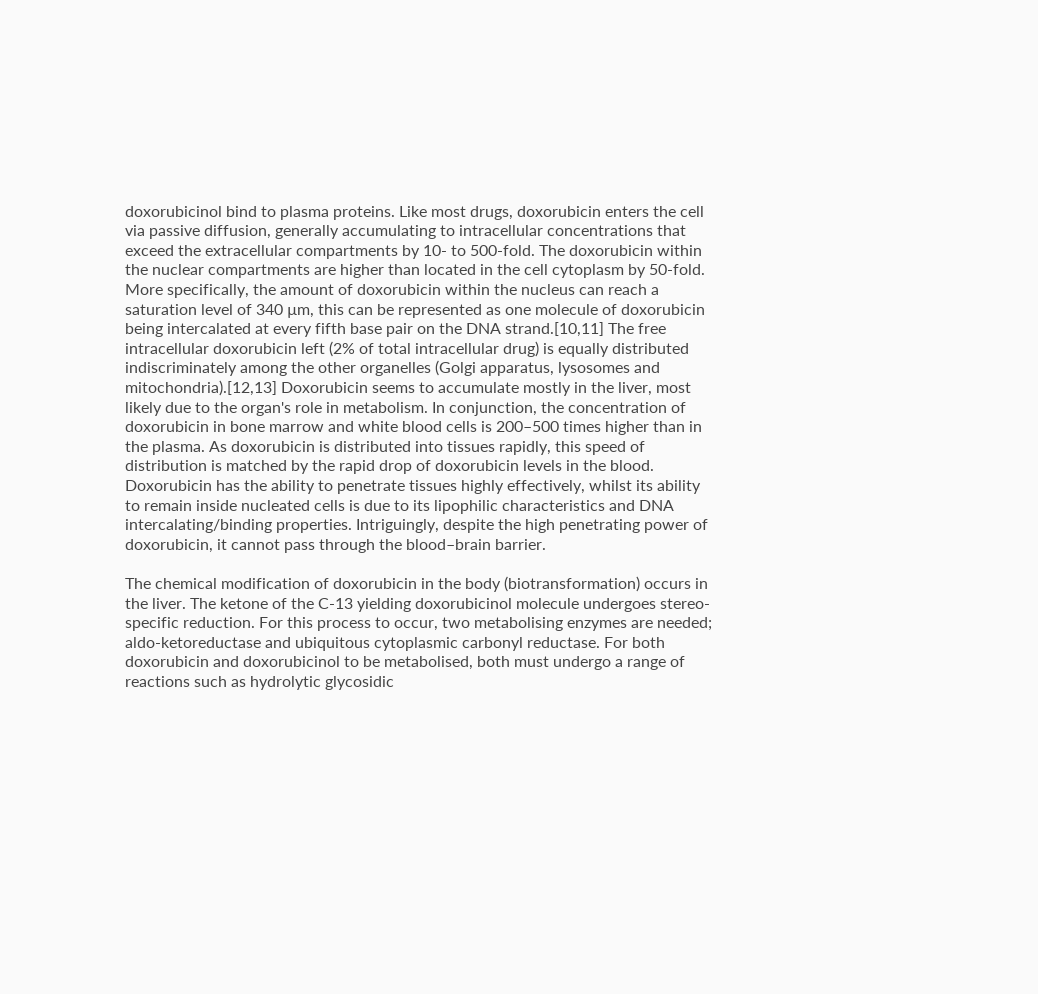doxorubicinol bind to plasma proteins. Like most drugs, doxorubicin enters the cell via passive diffusion, generally accumulating to intracellular concentrations that exceed the extracellular compartments by 10- to 500-fold. The doxorubicin within the nuclear compartments are higher than located in the cell cytoplasm by 50-fold. More specifically, the amount of doxorubicin within the nucleus can reach a saturation level of 340 µm, this can be represented as one molecule of doxorubicin being intercalated at every fifth base pair on the DNA strand.[10,11] The free intracellular doxorubicin left (2% of total intracellular drug) is equally distributed indiscriminately among the other organelles (Golgi apparatus, lysosomes and mitochondria).[12,13] Doxorubicin seems to accumulate mostly in the liver, most likely due to the organ's role in metabolism. In conjunction, the concentration of doxorubicin in bone marrow and white blood cells is 200–500 times higher than in the plasma. As doxorubicin is distributed into tissues rapidly, this speed of distribution is matched by the rapid drop of doxorubicin levels in the blood. Doxorubicin has the ability to penetrate tissues highly effectively, whilst its ability to remain inside nucleated cells is due to its lipophilic characteristics and DNA intercalating/binding properties. Intriguingly, despite the high penetrating power of doxorubicin, it cannot pass through the blood–brain barrier.

The chemical modification of doxorubicin in the body (biotransformation) occurs in the liver. The ketone of the C-13 yielding doxorubicinol molecule undergoes stereo-specific reduction. For this process to occur, two metabolising enzymes are needed; aldo-ketoreductase and ubiquitous cytoplasmic carbonyl reductase. For both doxorubicin and doxorubicinol to be metabolised, both must undergo a range of reactions such as hydrolytic glycosidic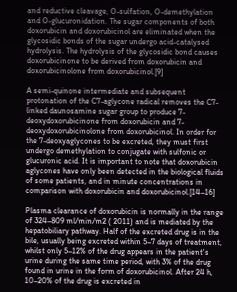and reductive cleavage, O-sulfation, O-demethylation and O-glucuronidation. The sugar components of both doxorubicin and doxorubicinol are eliminated when the glycosidic bonds of the sugar undergo acid-catalysed hydrolysis. The hydrolysis of the glycosidic bond causes doxorubicinone to be derived from doxorubicin and doxorubicinolone from doxorubicinol.[9]

A semi-quinone intermediate and subsequent protonation of the C7-aglycone radical removes the C7-linked daunosamine sugar group to produce 7-deoxydoxorubicinone from doxorubicin and 7-deoxydoxorubicinolone from doxorubicinol. In order for the 7-deoxyaglycones to be excreted, they must first undergo demethylation to conjugate with sulfonic or glucuronic acid. It is important to note that doxorubicin aglycones have only been detected in the biological fluids of some patients, and in minute concentrations in comparison with doxorubicin and doxorubicinol.[14–16]

Plasma clearance of doxorubicin is normally in the range of 324–809 ml/min/m2 ( 2011) and is mediated by the hepatobiliary pathway. Half of the excreted drug is in the bile, usually being excreted within 5–7 days of treatment, whilst only 5–12% of the drug appears in the patient's urine during the same time period, with 3% of the drug found in urine in the form of doxorubicinol. After 24 h, 10–20% of the drug is excreted in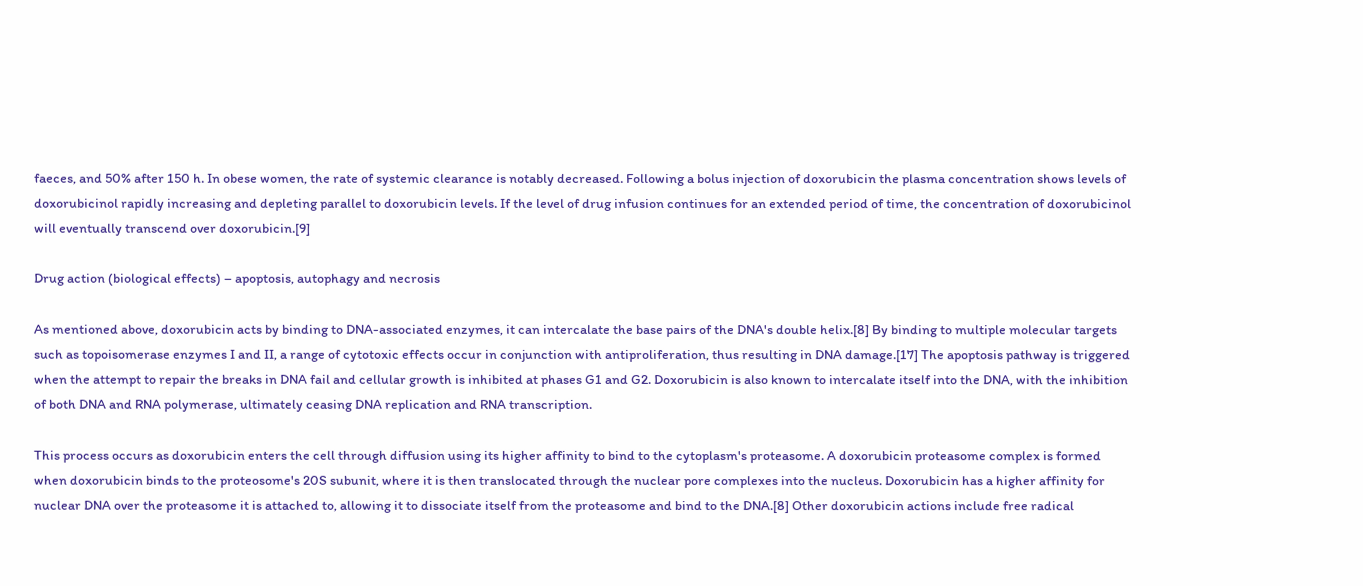faeces, and 50% after 150 h. In obese women, the rate of systemic clearance is notably decreased. Following a bolus injection of doxorubicin the plasma concentration shows levels of doxorubicinol rapidly increasing and depleting parallel to doxorubicin levels. If the level of drug infusion continues for an extended period of time, the concentration of doxorubicinol will eventually transcend over doxorubicin.[9]

Drug action (biological effects) – apoptosis, autophagy and necrosis

As mentioned above, doxorubicin acts by binding to DNA-associated enzymes, it can intercalate the base pairs of the DNA's double helix.[8] By binding to multiple molecular targets such as topoisomerase enzymes I and II, a range of cytotoxic effects occur in conjunction with antiproliferation, thus resulting in DNA damage.[17] The apoptosis pathway is triggered when the attempt to repair the breaks in DNA fail and cellular growth is inhibited at phases G1 and G2. Doxorubicin is also known to intercalate itself into the DNA, with the inhibition of both DNA and RNA polymerase, ultimately ceasing DNA replication and RNA transcription.

This process occurs as doxorubicin enters the cell through diffusion using its higher affinity to bind to the cytoplasm's proteasome. A doxorubicin proteasome complex is formed when doxorubicin binds to the proteosome's 20S subunit, where it is then translocated through the nuclear pore complexes into the nucleus. Doxorubicin has a higher affinity for nuclear DNA over the proteasome it is attached to, allowing it to dissociate itself from the proteasome and bind to the DNA.[8] Other doxorubicin actions include free radical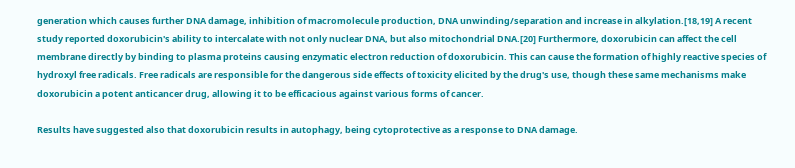generation which causes further DNA damage, inhibition of macromolecule production, DNA unwinding/separation and increase in alkylation.[18,19] A recent study reported doxorubicin's ability to intercalate with not only nuclear DNA, but also mitochondrial DNA.[20] Furthermore, doxorubicin can affect the cell membrane directly by binding to plasma proteins causing enzymatic electron reduction of doxorubicin. This can cause the formation of highly reactive species of hydroxyl free radicals. Free radicals are responsible for the dangerous side effects of toxicity elicited by the drug's use, though these same mechanisms make doxorubicin a potent anticancer drug, allowing it to be efficacious against various forms of cancer.

Results have suggested also that doxorubicin results in autophagy, being cytoprotective as a response to DNA damage.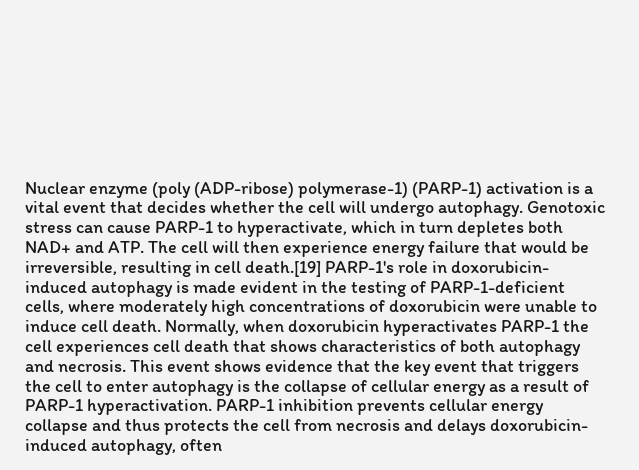Nuclear enzyme (poly (ADP-ribose) polymerase-1) (PARP-1) activation is a vital event that decides whether the cell will undergo autophagy. Genotoxic stress can cause PARP-1 to hyperactivate, which in turn depletes both NAD+ and ATP. The cell will then experience energy failure that would be irreversible, resulting in cell death.[19] PARP-1's role in doxorubicin-induced autophagy is made evident in the testing of PARP-1-deficient cells, where moderately high concentrations of doxorubicin were unable to induce cell death. Normally, when doxorubicin hyperactivates PARP-1 the cell experiences cell death that shows characteristics of both autophagy and necrosis. This event shows evidence that the key event that triggers the cell to enter autophagy is the collapse of cellular energy as a result of PARP-1 hyperactivation. PARP-1 inhibition prevents cellular energy collapse and thus protects the cell from necrosis and delays doxorubicin-induced autophagy, often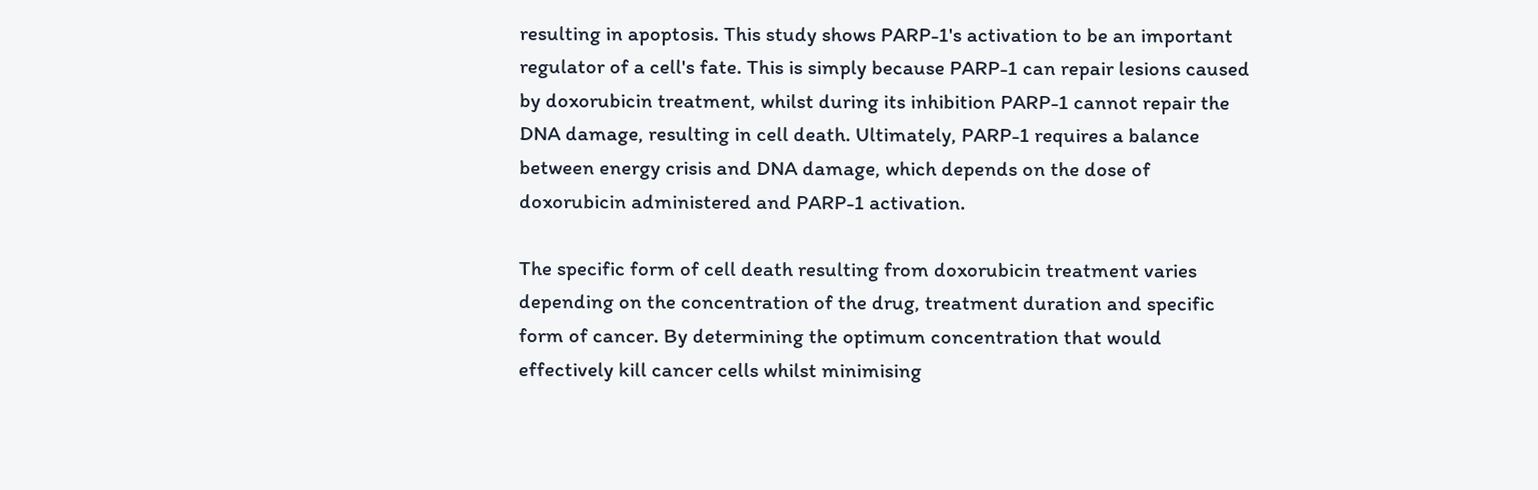resulting in apoptosis. This study shows PARP-1's activation to be an important regulator of a cell's fate. This is simply because PARP-1 can repair lesions caused by doxorubicin treatment, whilst during its inhibition PARP-1 cannot repair the DNA damage, resulting in cell death. Ultimately, PARP-1 requires a balance between energy crisis and DNA damage, which depends on the dose of doxorubicin administered and PARP-1 activation.

The specific form of cell death resulting from doxorubicin treatment varies depending on the concentration of the drug, treatment duration and specific form of cancer. By determining the optimum concentration that would effectively kill cancer cells whilst minimising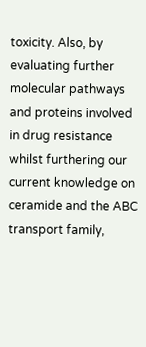toxicity. Also, by evaluating further molecular pathways and proteins involved in drug resistance whilst furthering our current knowledge on ceramide and the ABC transport family,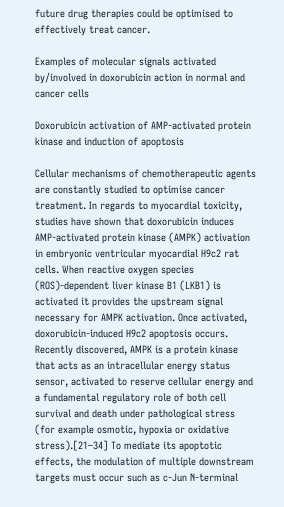future drug therapies could be optimised to effectively treat cancer.

Examples of molecular signals activated by/involved in doxorubicin action in normal and cancer cells

Doxorubicin activation of AMP-activated protein kinase and induction of apoptosis

Cellular mechanisms of chemotherapeutic agents are constantly studied to optimise cancer treatment. In regards to myocardial toxicity, studies have shown that doxorubicin induces AMP-activated protein kinase (AMPK) activation in embryonic ventricular myocardial H9c2 rat cells. When reactive oxygen species (ROS)-dependent liver kinase B1 (LKB1) is activated it provides the upstream signal necessary for AMPK activation. Once activated, doxorubicin-induced H9c2 apoptosis occurs. Recently discovered, AMPK is a protein kinase that acts as an intracellular energy status sensor, activated to reserve cellular energy and a fundamental regulatory role of both cell survival and death under pathological stress (for example osmotic, hypoxia or oxidative stress).[21–34] To mediate its apoptotic effects, the modulation of multiple downstream targets must occur such as c-Jun N-terminal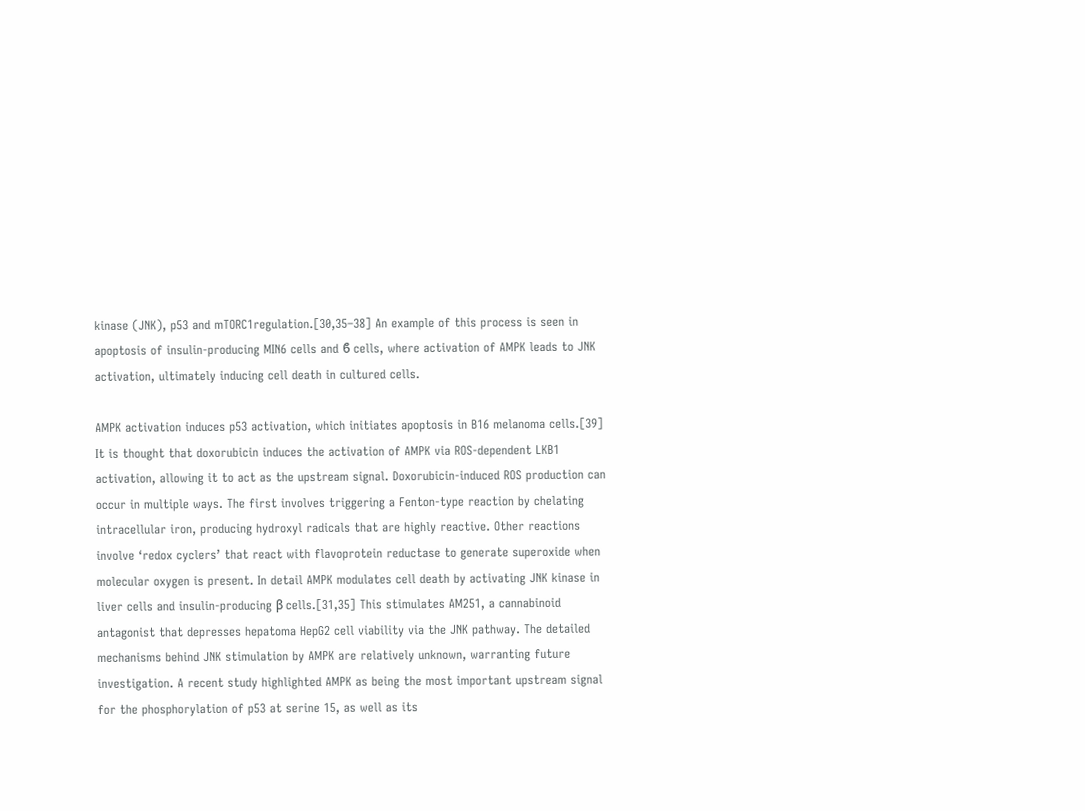kinase (JNK), p53 and mTORC1regulation.[30,35–38] An example of this process is seen in apoptosis of insulin-producing MIN6 cells and ϐ cells, where activation of AMPK leads to JNK activation, ultimately inducing cell death in cultured cells.

AMPK activation induces p53 activation, which initiates apoptosis in B16 melanoma cells.[39] It is thought that doxorubicin induces the activation of AMPK via ROS-dependent LKB1 activation, allowing it to act as the upstream signal. Doxorubicin-induced ROS production can occur in multiple ways. The first involves triggering a Fenton-type reaction by chelating intracellular iron, producing hydroxyl radicals that are highly reactive. Other reactions involve ‘redox cyclers’ that react with flavoprotein reductase to generate superoxide when molecular oxygen is present. In detail AMPK modulates cell death by activating JNK kinase in liver cells and insulin-producing β cells.[31,35] This stimulates AM251, a cannabinoid antagonist that depresses hepatoma HepG2 cell viability via the JNK pathway. The detailed mechanisms behind JNK stimulation by AMPK are relatively unknown, warranting future investigation. A recent study highlighted AMPK as being the most important upstream signal for the phosphorylation of p53 at serine 15, as well as its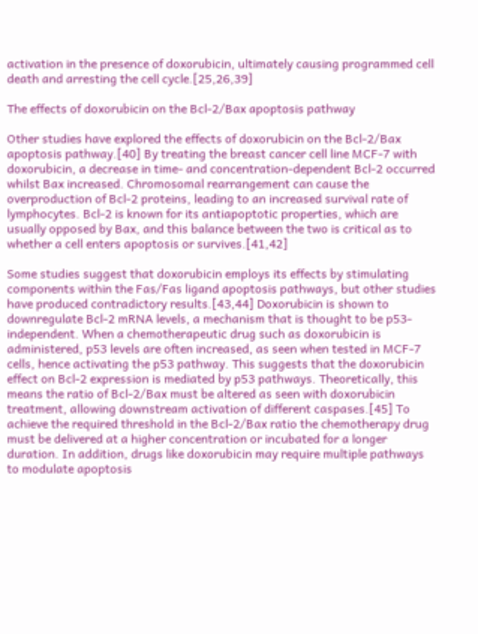activation in the presence of doxorubicin, ultimately causing programmed cell death and arresting the cell cycle.[25,26,39]

The effects of doxorubicin on the Bcl-2/Bax apoptosis pathway

Other studies have explored the effects of doxorubicin on the Bcl-2/Bax apoptosis pathway.[40] By treating the breast cancer cell line MCF-7 with doxorubicin, a decrease in time- and concentration-dependent Bcl-2 occurred whilst Bax increased. Chromosomal rearrangement can cause the overproduction of Bcl-2 proteins, leading to an increased survival rate of lymphocytes. Bcl-2 is known for its antiapoptotic properties, which are usually opposed by Bax, and this balance between the two is critical as to whether a cell enters apoptosis or survives.[41,42]

Some studies suggest that doxorubicin employs its effects by stimulating components within the Fas/Fas ligand apoptosis pathways, but other studies have produced contradictory results.[43,44] Doxorubicin is shown to downregulate Bcl-2 mRNA levels, a mechanism that is thought to be p53-independent. When a chemotherapeutic drug such as doxorubicin is administered, p53 levels are often increased, as seen when tested in MCF-7 cells, hence activating the p53 pathway. This suggests that the doxorubicin effect on Bcl-2 expression is mediated by p53 pathways. Theoretically, this means the ratio of Bcl-2/Bax must be altered as seen with doxorubicin treatment, allowing downstream activation of different caspases.[45] To achieve the required threshold in the Bcl-2/Bax ratio the chemotherapy drug must be delivered at a higher concentration or incubated for a longer duration. In addition, drugs like doxorubicin may require multiple pathways to modulate apoptosis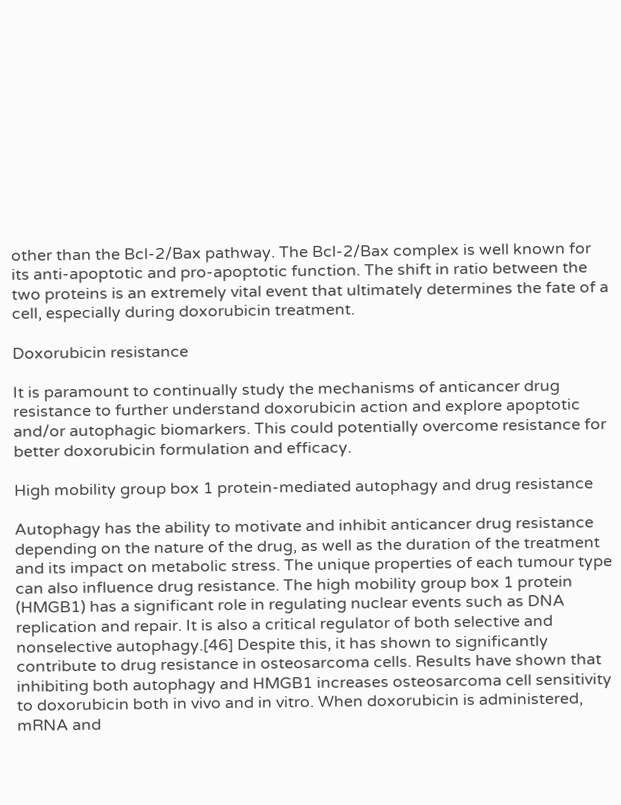other than the Bcl-2/Bax pathway. The Bcl-2/Bax complex is well known for its anti-apoptotic and pro-apoptotic function. The shift in ratio between the two proteins is an extremely vital event that ultimately determines the fate of a cell, especially during doxorubicin treatment.

Doxorubicin resistance

It is paramount to continually study the mechanisms of anticancer drug resistance to further understand doxorubicin action and explore apoptotic and/or autophagic biomarkers. This could potentially overcome resistance for better doxorubicin formulation and efficacy.

High mobility group box 1 protein-mediated autophagy and drug resistance

Autophagy has the ability to motivate and inhibit anticancer drug resistance depending on the nature of the drug, as well as the duration of the treatment and its impact on metabolic stress. The unique properties of each tumour type can also influence drug resistance. The high mobility group box 1 protein (HMGB1) has a significant role in regulating nuclear events such as DNA replication and repair. It is also a critical regulator of both selective and nonselective autophagy.[46] Despite this, it has shown to significantly contribute to drug resistance in osteosarcoma cells. Results have shown that inhibiting both autophagy and HMGB1 increases osteosarcoma cell sensitivity to doxorubicin both in vivo and in vitro. When doxorubicin is administered, mRNA and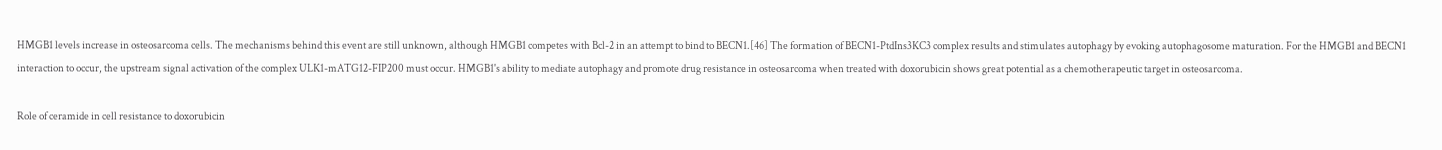HMGB1 levels increase in osteosarcoma cells. The mechanisms behind this event are still unknown, although HMGB1 competes with Bcl-2 in an attempt to bind to BECN1.[46] The formation of BECN1-PtdIns3KC3 complex results and stimulates autophagy by evoking autophagosome maturation. For the HMGB1 and BECN1 interaction to occur, the upstream signal activation of the complex ULK1-mATG12-FIP200 must occur. HMGB1's ability to mediate autophagy and promote drug resistance in osteosarcoma when treated with doxorubicin shows great potential as a chemotherapeutic target in osteosarcoma.

Role of ceramide in cell resistance to doxorubicin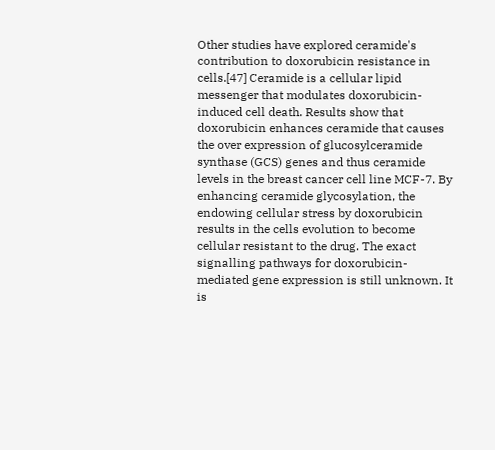Other studies have explored ceramide's contribution to doxorubicin resistance in cells.[47] Ceramide is a cellular lipid messenger that modulates doxorubicin-induced cell death. Results show that doxorubicin enhances ceramide that causes the over expression of glucosylceramide synthase (GCS) genes and thus ceramide levels in the breast cancer cell line MCF-7. By enhancing ceramide glycosylation, the endowing cellular stress by doxorubicin results in the cells evolution to become cellular resistant to the drug. The exact signalling pathways for doxorubicin-mediated gene expression is still unknown. It is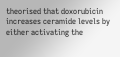theorised that doxorubicin increases ceramide levels by either activating the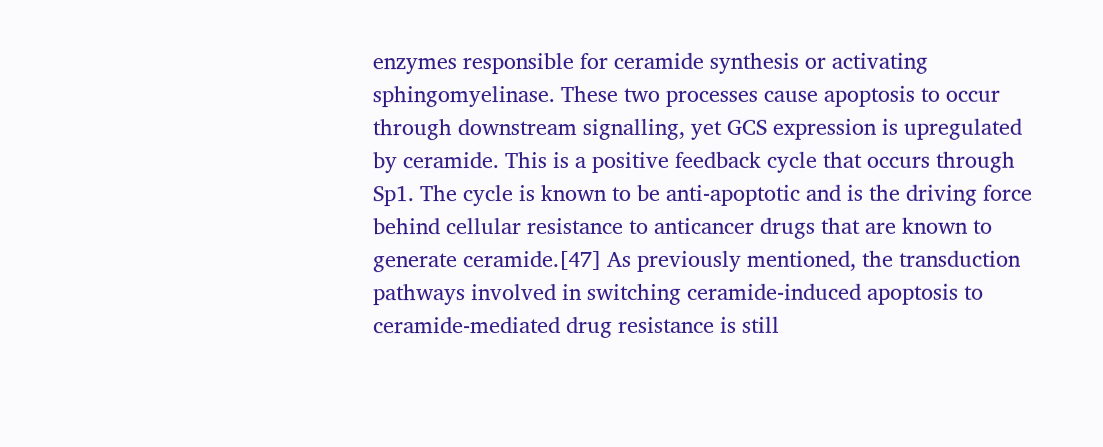enzymes responsible for ceramide synthesis or activating sphingomyelinase. These two processes cause apoptosis to occur through downstream signalling, yet GCS expression is upregulated by ceramide. This is a positive feedback cycle that occurs through Sp1. The cycle is known to be anti-apoptotic and is the driving force behind cellular resistance to anticancer drugs that are known to generate ceramide.[47] As previously mentioned, the transduction pathways involved in switching ceramide-induced apoptosis to ceramide-mediated drug resistance is still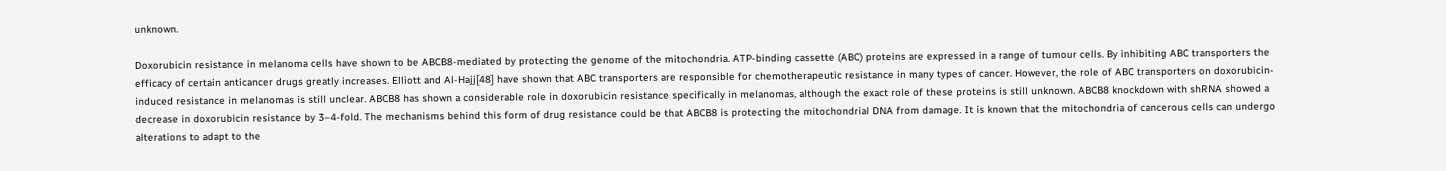unknown.

Doxorubicin resistance in melanoma cells have shown to be ABCB8-mediated by protecting the genome of the mitochondria. ATP-binding cassette (ABC) proteins are expressed in a range of tumour cells. By inhibiting ABC transporters the efficacy of certain anticancer drugs greatly increases. Elliott and Al-Hajj[48] have shown that ABC transporters are responsible for chemotherapeutic resistance in many types of cancer. However, the role of ABC transporters on doxorubicin-induced resistance in melanomas is still unclear. ABCB8 has shown a considerable role in doxorubicin resistance specifically in melanomas, although the exact role of these proteins is still unknown. ABCB8 knockdown with shRNA showed a decrease in doxorubicin resistance by 3–4-fold. The mechanisms behind this form of drug resistance could be that ABCB8 is protecting the mitochondrial DNA from damage. It is known that the mitochondria of cancerous cells can undergo alterations to adapt to the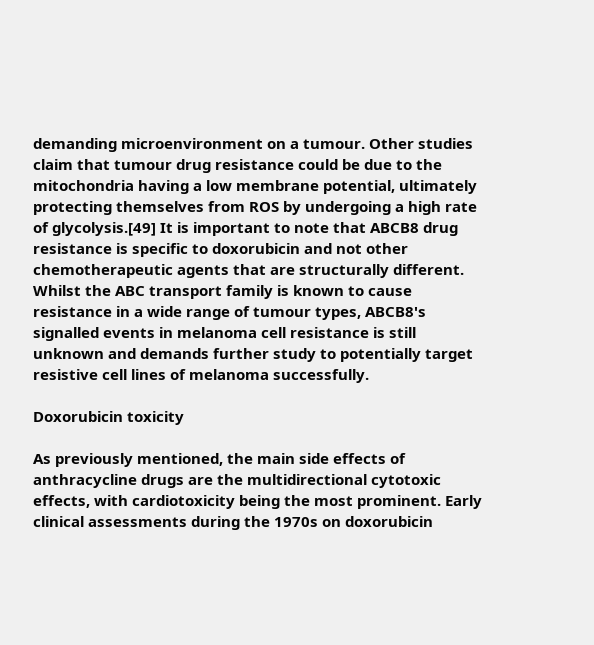demanding microenvironment on a tumour. Other studies claim that tumour drug resistance could be due to the mitochondria having a low membrane potential, ultimately protecting themselves from ROS by undergoing a high rate of glycolysis.[49] It is important to note that ABCB8 drug resistance is specific to doxorubicin and not other chemotherapeutic agents that are structurally different. Whilst the ABC transport family is known to cause resistance in a wide range of tumour types, ABCB8's signalled events in melanoma cell resistance is still unknown and demands further study to potentially target resistive cell lines of melanoma successfully.

Doxorubicin toxicity

As previously mentioned, the main side effects of anthracycline drugs are the multidirectional cytotoxic effects, with cardiotoxicity being the most prominent. Early clinical assessments during the 1970s on doxorubicin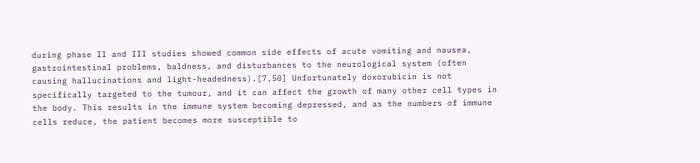during phase II and III studies showed common side effects of acute vomiting and nausea, gastrointestinal problems, baldness, and disturbances to the neurological system (often causing hallucinations and light-headedness).[7,50] Unfortunately doxorubicin is not specifically targeted to the tumour, and it can affect the growth of many other cell types in the body. This results in the immune system becoming depressed, and as the numbers of immune cells reduce, the patient becomes more susceptible to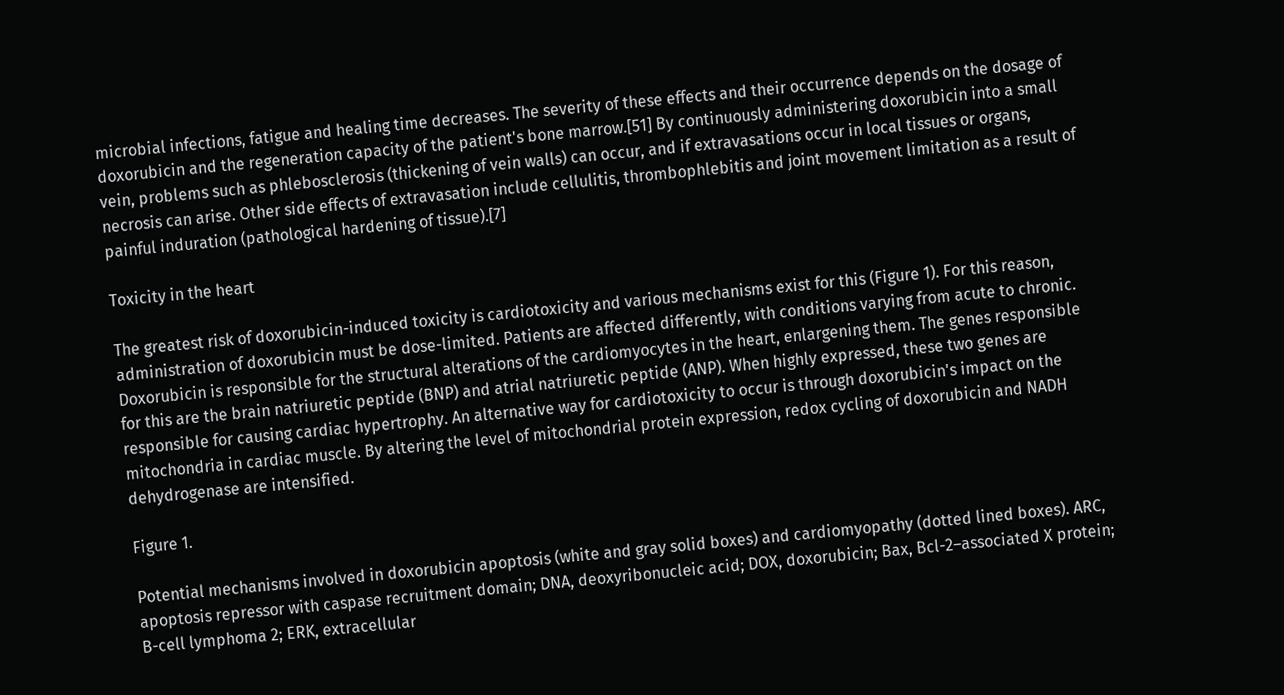microbial infections, fatigue and healing time decreases. The severity of these effects and their occurrence depends on the dosage of doxorubicin and the regeneration capacity of the patient's bone marrow.[51] By continuously administering doxorubicin into a small vein, problems such as phlebosclerosis (thickening of vein walls) can occur, and if extravasations occur in local tissues or organs, necrosis can arise. Other side effects of extravasation include cellulitis, thrombophlebitis and joint movement limitation as a result of painful induration (pathological hardening of tissue).[7]

Toxicity in the heart

The greatest risk of doxorubicin-induced toxicity is cardiotoxicity and various mechanisms exist for this (Figure 1). For this reason, administration of doxorubicin must be dose-limited. Patients are affected differently, with conditions varying from acute to chronic. Doxorubicin is responsible for the structural alterations of the cardiomyocytes in the heart, enlargening them. The genes responsible for this are the brain natriuretic peptide (BNP) and atrial natriuretic peptide (ANP). When highly expressed, these two genes are responsible for causing cardiac hypertrophy. An alternative way for cardiotoxicity to occur is through doxorubicin's impact on the mitochondria in cardiac muscle. By altering the level of mitochondrial protein expression, redox cycling of doxorubicin and NADH dehydrogenase are intensified.

Figure 1.

Potential mechanisms involved in doxorubicin apoptosis (white and gray solid boxes) and cardiomyopathy (dotted lined boxes). ARC, apoptosis repressor with caspase recruitment domain; DNA, deoxyribonucleic acid; DOX, doxorubicin; Bax, Bcl-2–associated X protein; B-cell lymphoma 2; ERK, extracellular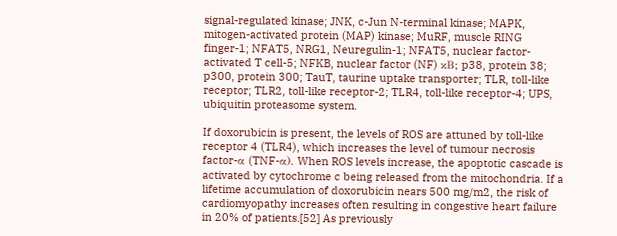signal-regulated kinase; JNK, c-Jun N-terminal kinase; MAPK, mitogen-activated protein (MAP) kinase; MuRF, muscle RING finger-1; NFAT5, NRG1, Neuregulin-1; NFAT5, nuclear factor-activated T cell-5; NFKB, nuclear factor (NF) κB; p38, protein 38; p300, protein 300; TauT, taurine uptake transporter; TLR, toll-like receptor; TLR2, toll-like receptor-2; TLR4, toll-like receptor-4; UPS, ubiquitin proteasome system.

If doxorubicin is present, the levels of ROS are attuned by toll-like receptor 4 (TLR4), which increases the level of tumour necrosis factor-α (TNF-α). When ROS levels increase, the apoptotic cascade is activated by cytochrome c being released from the mitochondria. If a lifetime accumulation of doxorubicin nears 500 mg/m2, the risk of cardiomyopathy increases often resulting in congestive heart failure in 20% of patients.[52] As previously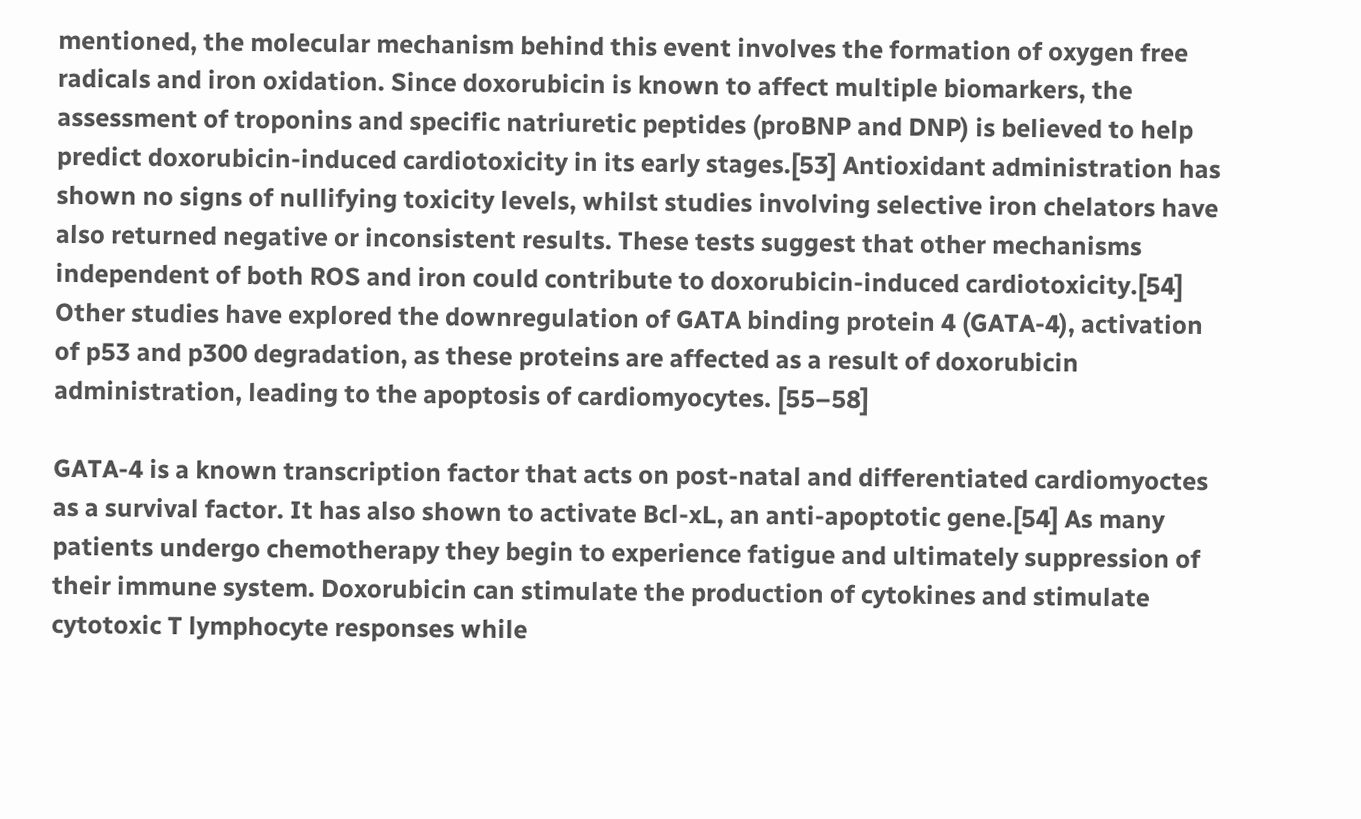mentioned, the molecular mechanism behind this event involves the formation of oxygen free radicals and iron oxidation. Since doxorubicin is known to affect multiple biomarkers, the assessment of troponins and specific natriuretic peptides (proBNP and DNP) is believed to help predict doxorubicin-induced cardiotoxicity in its early stages.[53] Antioxidant administration has shown no signs of nullifying toxicity levels, whilst studies involving selective iron chelators have also returned negative or inconsistent results. These tests suggest that other mechanisms independent of both ROS and iron could contribute to doxorubicin-induced cardiotoxicity.[54] Other studies have explored the downregulation of GATA binding protein 4 (GATA-4), activation of p53 and p300 degradation, as these proteins are affected as a result of doxorubicin administration, leading to the apoptosis of cardiomyocytes. [55–58]

GATA-4 is a known transcription factor that acts on post-natal and differentiated cardiomyoctes as a survival factor. It has also shown to activate Bcl-xL, an anti-apoptotic gene.[54] As many patients undergo chemotherapy they begin to experience fatigue and ultimately suppression of their immune system. Doxorubicin can stimulate the production of cytokines and stimulate cytotoxic T lymphocyte responses while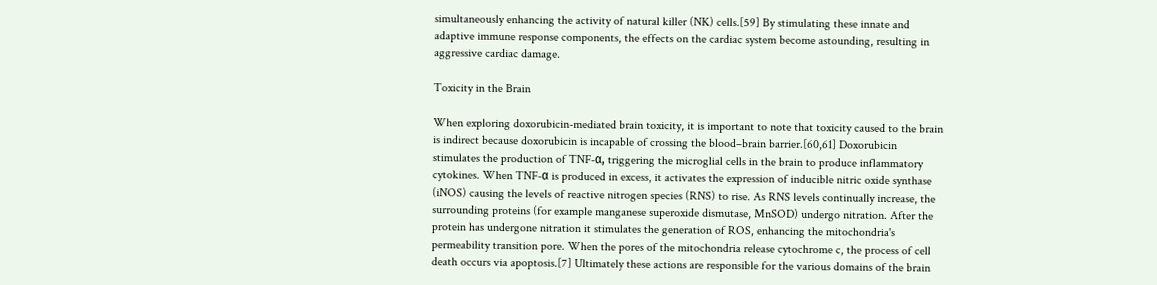simultaneously enhancing the activity of natural killer (NK) cells.[59] By stimulating these innate and adaptive immune response components, the effects on the cardiac system become astounding, resulting in aggressive cardiac damage.

Toxicity in the Brain

When exploring doxorubicin-mediated brain toxicity, it is important to note that toxicity caused to the brain is indirect because doxorubicin is incapable of crossing the blood–brain barrier.[60,61] Doxorubicin stimulates the production of TNF-α, triggering the microglial cells in the brain to produce inflammatory cytokines. When TNF-α is produced in excess, it activates the expression of inducible nitric oxide synthase (iNOS) causing the levels of reactive nitrogen species (RNS) to rise. As RNS levels continually increase, the surrounding proteins (for example manganese superoxide dismutase, MnSOD) undergo nitration. After the protein has undergone nitration it stimulates the generation of ROS, enhancing the mitochondria's permeability transition pore. When the pores of the mitochondria release cytochrome c, the process of cell death occurs via apoptosis.[7] Ultimately these actions are responsible for the various domains of the brain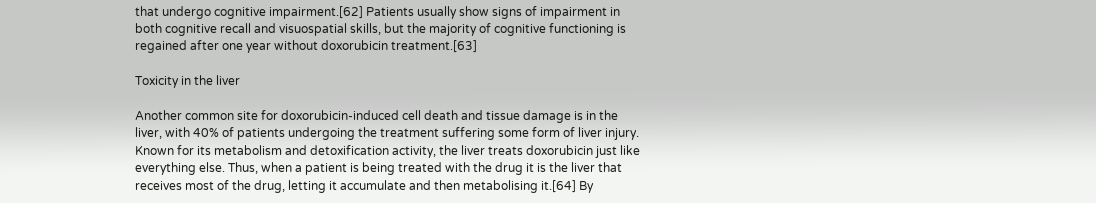that undergo cognitive impairment.[62] Patients usually show signs of impairment in both cognitive recall and visuospatial skills, but the majority of cognitive functioning is regained after one year without doxorubicin treatment.[63]

Toxicity in the liver

Another common site for doxorubicin-induced cell death and tissue damage is in the liver, with 40% of patients undergoing the treatment suffering some form of liver injury. Known for its metabolism and detoxification activity, the liver treats doxorubicin just like everything else. Thus, when a patient is being treated with the drug it is the liver that receives most of the drug, letting it accumulate and then metabolising it.[64] By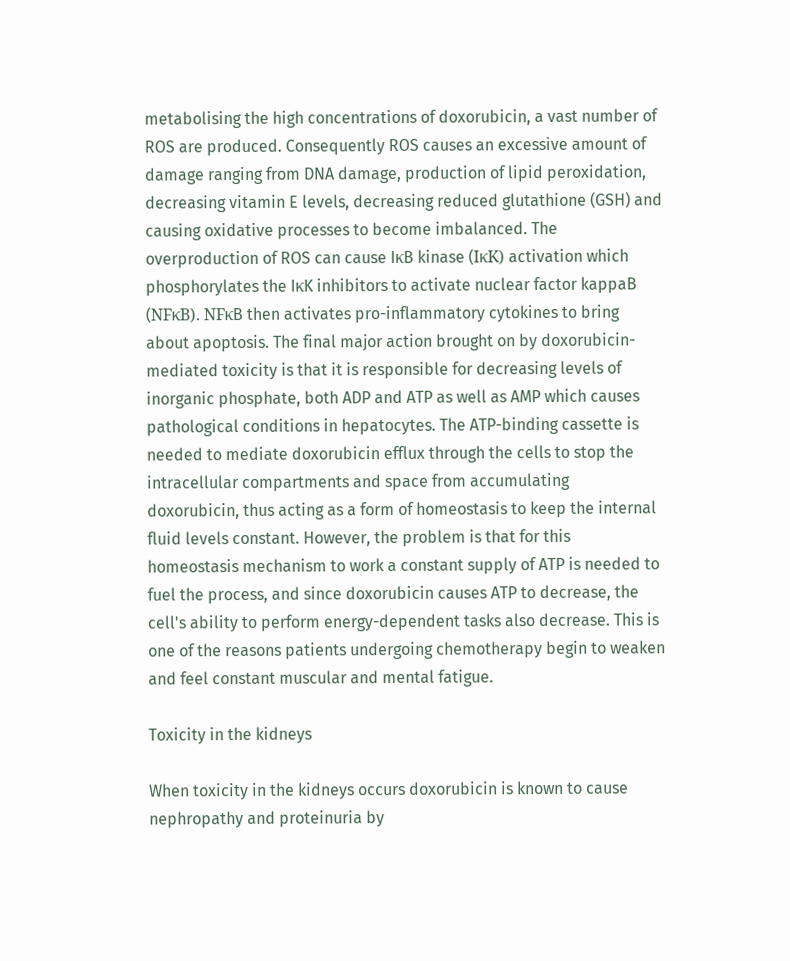metabolising the high concentrations of doxorubicin, a vast number of ROS are produced. Consequently ROS causes an excessive amount of damage ranging from DNA damage, production of lipid peroxidation, decreasing vitamin E levels, decreasing reduced glutathione (GSH) and causing oxidative processes to become imbalanced. The overproduction of ROS can cause IκB kinase (IκK) activation which phosphorylates the IκK inhibitors to activate nuclear factor kappaB (NFκB). NFκB then activates pro-inflammatory cytokines to bring about apoptosis. The final major action brought on by doxorubicin-mediated toxicity is that it is responsible for decreasing levels of inorganic phosphate, both ADP and ATP as well as AMP which causes pathological conditions in hepatocytes. The ATP-binding cassette is needed to mediate doxorubicin efflux through the cells to stop the intracellular compartments and space from accumulating doxorubicin, thus acting as a form of homeostasis to keep the internal fluid levels constant. However, the problem is that for this homeostasis mechanism to work a constant supply of ATP is needed to fuel the process, and since doxorubicin causes ATP to decrease, the cell's ability to perform energy-dependent tasks also decrease. This is one of the reasons patients undergoing chemotherapy begin to weaken and feel constant muscular and mental fatigue.

Toxicity in the kidneys

When toxicity in the kidneys occurs doxorubicin is known to cause nephropathy and proteinuria by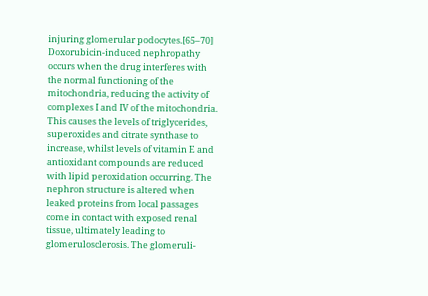injuring glomerular podocytes.[65–70] Doxorubicin-induced nephropathy occurs when the drug interferes with the normal functioning of the mitochondria, reducing the activity of complexes I and IV of the mitochondria. This causes the levels of triglycerides, superoxides and citrate synthase to increase, whilst levels of vitamin E and antioxidant compounds are reduced with lipid peroxidation occurring. The nephron structure is altered when leaked proteins from local passages come in contact with exposed renal tissue, ultimately leading to glomerulosclerosis. The glomeruli-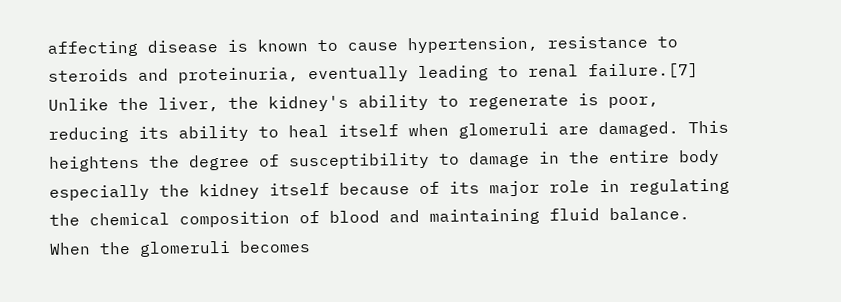affecting disease is known to cause hypertension, resistance to steroids and proteinuria, eventually leading to renal failure.[7] Unlike the liver, the kidney's ability to regenerate is poor, reducing its ability to heal itself when glomeruli are damaged. This heightens the degree of susceptibility to damage in the entire body especially the kidney itself because of its major role in regulating the chemical composition of blood and maintaining fluid balance. When the glomeruli becomes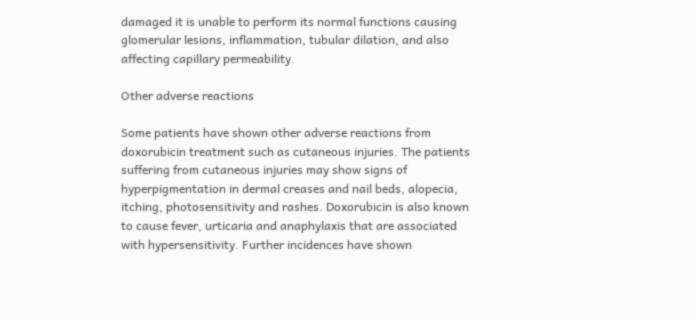damaged it is unable to perform its normal functions causing glomerular lesions, inflammation, tubular dilation, and also affecting capillary permeability.

Other adverse reactions

Some patients have shown other adverse reactions from doxorubicin treatment such as cutaneous injuries. The patients suffering from cutaneous injuries may show signs of hyperpigmentation in dermal creases and nail beds, alopecia, itching, photosensitivity and rashes. Doxorubicin is also known to cause fever, urticaria and anaphylaxis that are associated with hypersensitivity. Further incidences have shown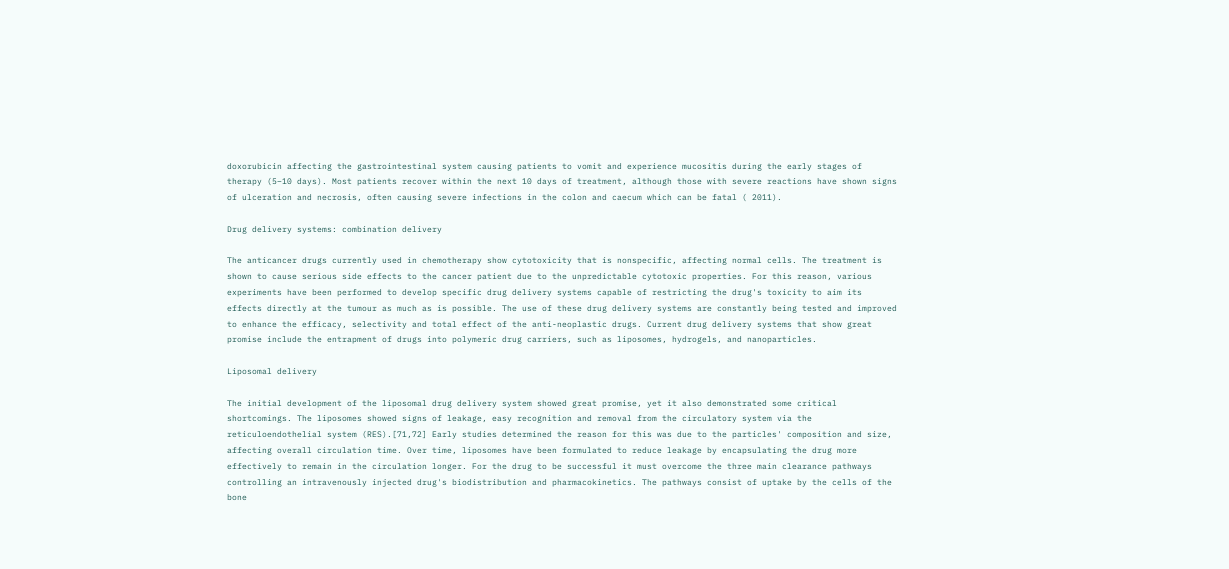doxorubicin affecting the gastrointestinal system causing patients to vomit and experience mucositis during the early stages of therapy (5–10 days). Most patients recover within the next 10 days of treatment, although those with severe reactions have shown signs of ulceration and necrosis, often causing severe infections in the colon and caecum which can be fatal ( 2011).

Drug delivery systems: combination delivery

The anticancer drugs currently used in chemotherapy show cytotoxicity that is nonspecific, affecting normal cells. The treatment is shown to cause serious side effects to the cancer patient due to the unpredictable cytotoxic properties. For this reason, various experiments have been performed to develop specific drug delivery systems capable of restricting the drug's toxicity to aim its effects directly at the tumour as much as is possible. The use of these drug delivery systems are constantly being tested and improved to enhance the efficacy, selectivity and total effect of the anti-neoplastic drugs. Current drug delivery systems that show great promise include the entrapment of drugs into polymeric drug carriers, such as liposomes, hydrogels, and nanoparticles.

Liposomal delivery

The initial development of the liposomal drug delivery system showed great promise, yet it also demonstrated some critical shortcomings. The liposomes showed signs of leakage, easy recognition and removal from the circulatory system via the reticuloendothelial system (RES).[71,72] Early studies determined the reason for this was due to the particles' composition and size, affecting overall circulation time. Over time, liposomes have been formulated to reduce leakage by encapsulating the drug more effectively to remain in the circulation longer. For the drug to be successful it must overcome the three main clearance pathways controlling an intravenously injected drug's biodistribution and pharmacokinetics. The pathways consist of uptake by the cells of the bone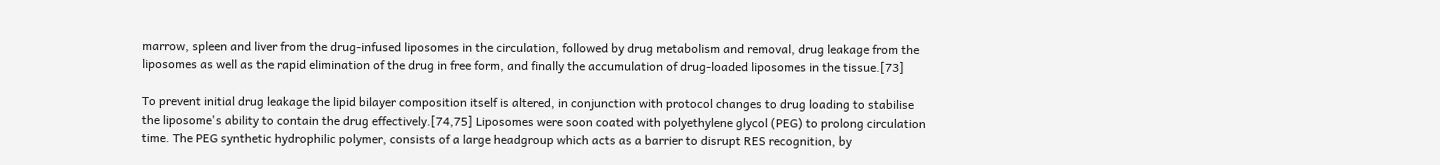marrow, spleen and liver from the drug-infused liposomes in the circulation, followed by drug metabolism and removal, drug leakage from the liposomes as well as the rapid elimination of the drug in free form, and finally the accumulation of drug-loaded liposomes in the tissue.[73]

To prevent initial drug leakage the lipid bilayer composition itself is altered, in conjunction with protocol changes to drug loading to stabilise the liposome's ability to contain the drug effectively.[74,75] Liposomes were soon coated with polyethylene glycol (PEG) to prolong circulation time. The PEG synthetic hydrophilic polymer, consists of a large headgroup which acts as a barrier to disrupt RES recognition, by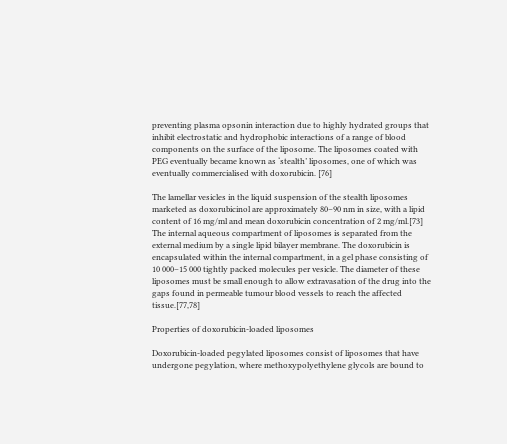preventing plasma opsonin interaction due to highly hydrated groups that inhibit electrostatic and hydrophobic interactions of a range of blood components on the surface of the liposome. The liposomes coated with PEG eventually became known as ‘stealth’ liposomes, one of which was eventually commercialised with doxorubicin. [76]

The lamellar vesicles in the liquid suspension of the stealth liposomes marketed as doxorubicinol are approximately 80–90 nm in size, with a lipid content of 16 mg/ml and mean doxorubicin concentration of 2 mg/ml.[73] The internal aqueous compartment of liposomes is separated from the external medium by a single lipid bilayer membrane. The doxorubicin is encapsulated within the internal compartment, in a gel phase consisting of 10 000–15 000 tightly packed molecules per vesicle. The diameter of these liposomes must be small enough to allow extravasation of the drug into the gaps found in permeable tumour blood vessels to reach the affected tissue.[77,78]

Properties of doxorubicin-loaded liposomes

Doxorubicin-loaded pegylated liposomes consist of liposomes that have undergone pegylation, where methoxypolyethylene glycols are bound to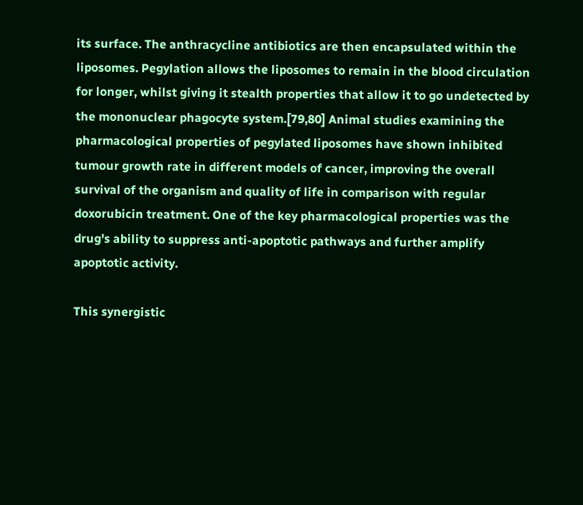its surface. The anthracycline antibiotics are then encapsulated within the liposomes. Pegylation allows the liposomes to remain in the blood circulation for longer, whilst giving it stealth properties that allow it to go undetected by the mononuclear phagocyte system.[79,80] Animal studies examining the pharmacological properties of pegylated liposomes have shown inhibited tumour growth rate in different models of cancer, improving the overall survival of the organism and quality of life in comparison with regular doxorubicin treatment. One of the key pharmacological properties was the drug's ability to suppress anti-apoptotic pathways and further amplify apoptotic activity.

This synergistic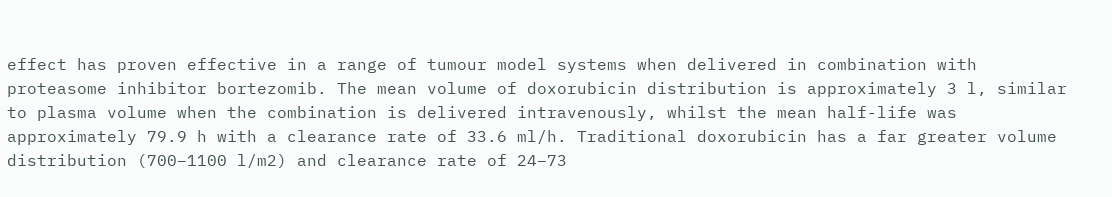effect has proven effective in a range of tumour model systems when delivered in combination with proteasome inhibitor bortezomib. The mean volume of doxorubicin distribution is approximately 3 l, similar to plasma volume when the combination is delivered intravenously, whilst the mean half-life was approximately 79.9 h with a clearance rate of 33.6 ml/h. Traditional doxorubicin has a far greater volume distribution (700–1100 l/m2) and clearance rate of 24–73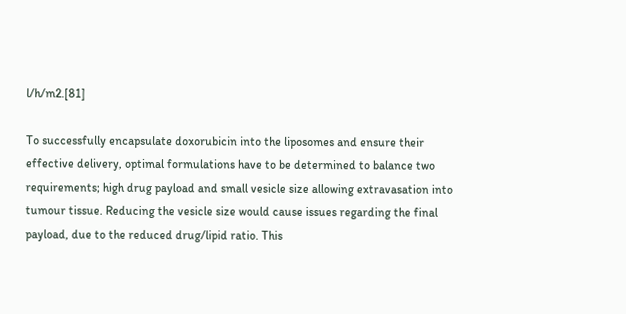l/h/m2.[81]

To successfully encapsulate doxorubicin into the liposomes and ensure their effective delivery, optimal formulations have to be determined to balance two requirements; high drug payload and small vesicle size allowing extravasation into tumour tissue. Reducing the vesicle size would cause issues regarding the final payload, due to the reduced drug/lipid ratio. This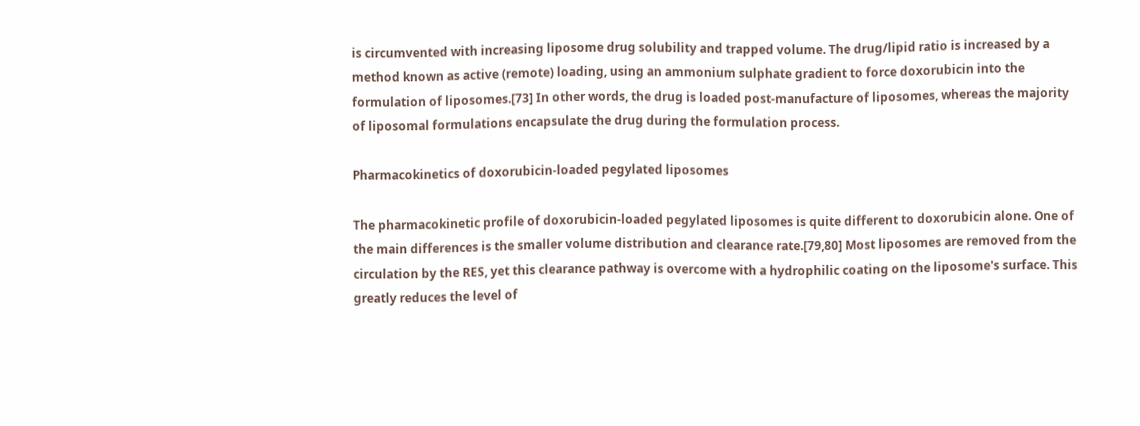is circumvented with increasing liposome drug solubility and trapped volume. The drug/lipid ratio is increased by a method known as active (remote) loading, using an ammonium sulphate gradient to force doxorubicin into the formulation of liposomes.[73] In other words, the drug is loaded post-manufacture of liposomes, whereas the majority of liposomal formulations encapsulate the drug during the formulation process.

Pharmacokinetics of doxorubicin-loaded pegylated liposomes

The pharmacokinetic profile of doxorubicin-loaded pegylated liposomes is quite different to doxorubicin alone. One of the main differences is the smaller volume distribution and clearance rate.[79,80] Most liposomes are removed from the circulation by the RES, yet this clearance pathway is overcome with a hydrophilic coating on the liposome's surface. This greatly reduces the level of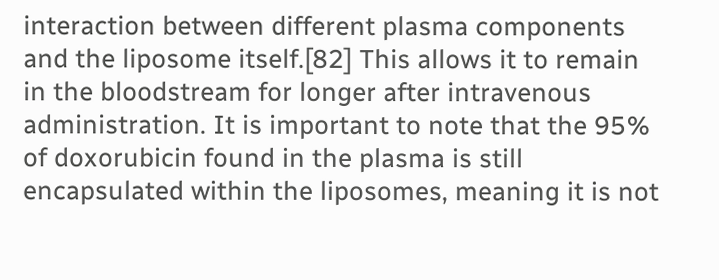interaction between different plasma components and the liposome itself.[82] This allows it to remain in the bloodstream for longer after intravenous administration. It is important to note that the 95% of doxorubicin found in the plasma is still encapsulated within the liposomes, meaning it is not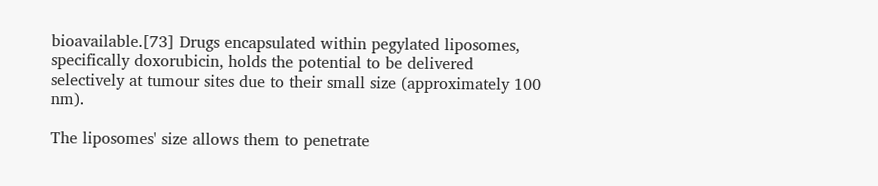bioavailable.[73] Drugs encapsulated within pegylated liposomes, specifically doxorubicin, holds the potential to be delivered selectively at tumour sites due to their small size (approximately 100 nm).

The liposomes' size allows them to penetrate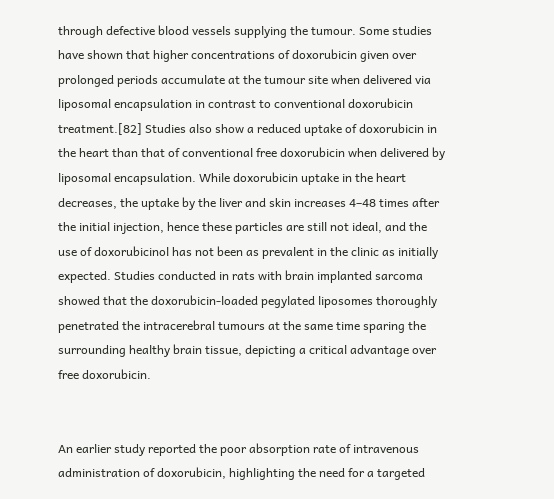through defective blood vessels supplying the tumour. Some studies have shown that higher concentrations of doxorubicin given over prolonged periods accumulate at the tumour site when delivered via liposomal encapsulation in contrast to conventional doxorubicin treatment.[82] Studies also show a reduced uptake of doxorubicin in the heart than that of conventional free doxorubicin when delivered by liposomal encapsulation. While doxorubicin uptake in the heart decreases, the uptake by the liver and skin increases 4–48 times after the initial injection, hence these particles are still not ideal, and the use of doxorubicinol has not been as prevalent in the clinic as initially expected. Studies conducted in rats with brain implanted sarcoma showed that the doxorubicin-loaded pegylated liposomes thoroughly penetrated the intracerebral tumours at the same time sparing the surrounding healthy brain tissue, depicting a critical advantage over free doxorubicin.


An earlier study reported the poor absorption rate of intravenous administration of doxorubicin, highlighting the need for a targeted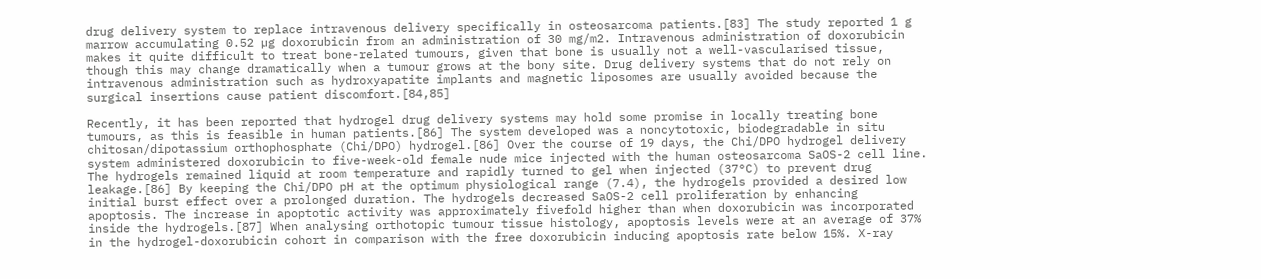drug delivery system to replace intravenous delivery specifically in osteosarcoma patients.[83] The study reported 1 g marrow accumulating 0.52 µg doxorubicin from an administration of 30 mg/m2. Intravenous administration of doxorubicin makes it quite difficult to treat bone-related tumours, given that bone is usually not a well-vascularised tissue, though this may change dramatically when a tumour grows at the bony site. Drug delivery systems that do not rely on intravenous administration such as hydroxyapatite implants and magnetic liposomes are usually avoided because the surgical insertions cause patient discomfort.[84,85]

Recently, it has been reported that hydrogel drug delivery systems may hold some promise in locally treating bone tumours, as this is feasible in human patients.[86] The system developed was a noncytotoxic, biodegradable in situ chitosan/dipotassium orthophosphate (Chi/DPO) hydrogel.[86] Over the course of 19 days, the Chi/DPO hydrogel delivery system administered doxorubicin to five-week-old female nude mice injected with the human osteosarcoma SaOS-2 cell line. The hydrogels remained liquid at room temperature and rapidly turned to gel when injected (37°C) to prevent drug leakage.[86] By keeping the Chi/DPO pH at the optimum physiological range (7.4), the hydrogels provided a desired low initial burst effect over a prolonged duration. The hydrogels decreased SaOS-2 cell proliferation by enhancing apoptosis. The increase in apoptotic activity was approximately fivefold higher than when doxorubicin was incorporated inside the hydrogels.[87] When analysing orthotopic tumour tissue histology, apoptosis levels were at an average of 37% in the hydrogel-doxorubicin cohort in comparison with the free doxorubicin inducing apoptosis rate below 15%. X-ray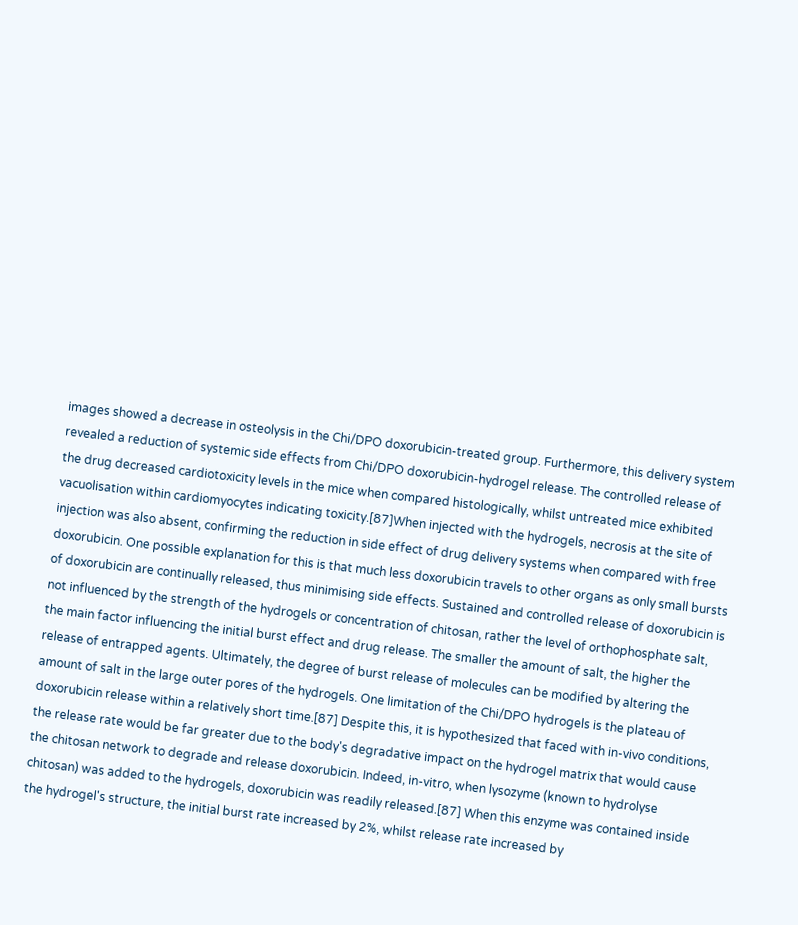images showed a decrease in osteolysis in the Chi/DPO doxorubicin-treated group. Furthermore, this delivery system revealed a reduction of systemic side effects from Chi/DPO doxorubicin-hydrogel release. The controlled release of the drug decreased cardiotoxicity levels in the mice when compared histologically, whilst untreated mice exhibited vacuolisation within cardiomyocytes indicating toxicity.[87]When injected with the hydrogels, necrosis at the site of injection was also absent, confirming the reduction in side effect of drug delivery systems when compared with free doxorubicin. One possible explanation for this is that much less doxorubicin travels to other organs as only small bursts of doxorubicin are continually released, thus minimising side effects. Sustained and controlled release of doxorubicin is not influenced by the strength of the hydrogels or concentration of chitosan, rather the level of orthophosphate salt, the main factor influencing the initial burst effect and drug release. The smaller the amount of salt, the higher the release of entrapped agents. Ultimately, the degree of burst release of molecules can be modified by altering the amount of salt in the large outer pores of the hydrogels. One limitation of the Chi/DPO hydrogels is the plateau of doxorubicin release within a relatively short time.[87] Despite this, it is hypothesized that faced with in-vivo conditions, the release rate would be far greater due to the body's degradative impact on the hydrogel matrix that would cause the chitosan network to degrade and release doxorubicin. Indeed, in-vitro, when lysozyme (known to hydrolyse chitosan) was added to the hydrogels, doxorubicin was readily released.[87] When this enzyme was contained inside the hydrogel's structure, the initial burst rate increased by 2%, whilst release rate increased by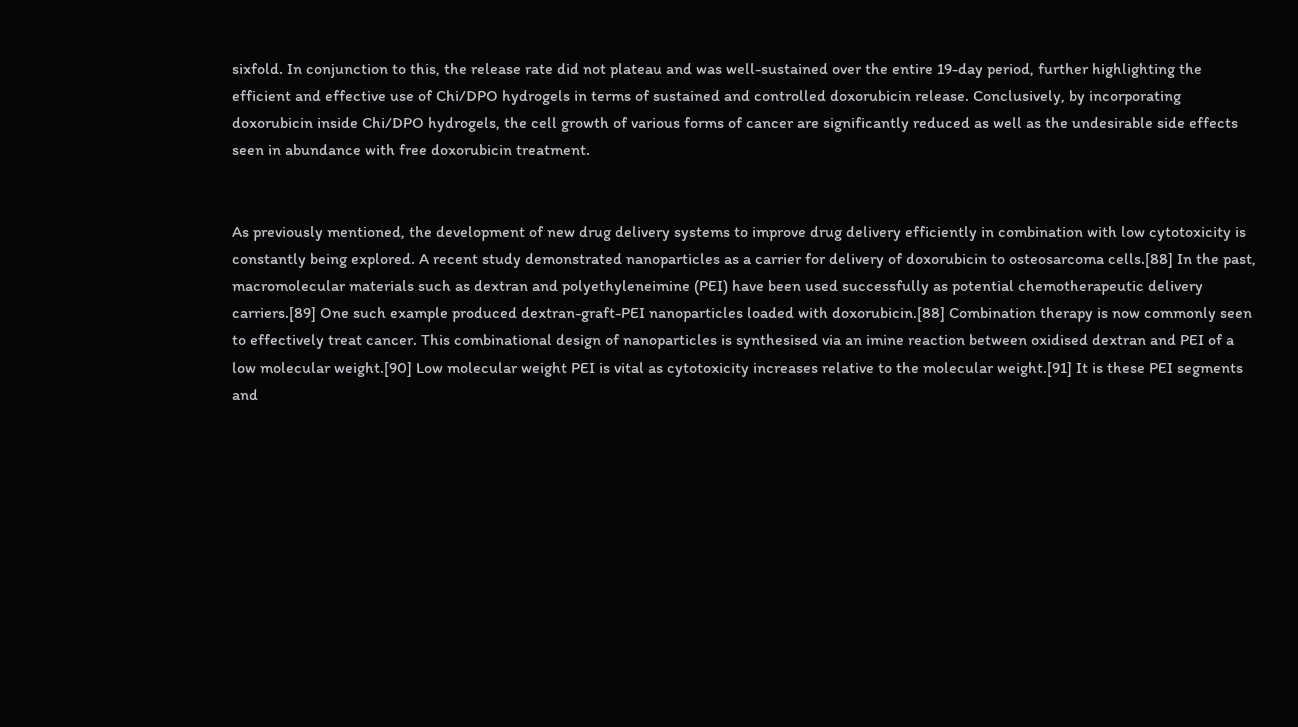sixfold. In conjunction to this, the release rate did not plateau and was well-sustained over the entire 19-day period, further highlighting the efficient and effective use of Chi/DPO hydrogels in terms of sustained and controlled doxorubicin release. Conclusively, by incorporating doxorubicin inside Chi/DPO hydrogels, the cell growth of various forms of cancer are significantly reduced as well as the undesirable side effects seen in abundance with free doxorubicin treatment.


As previously mentioned, the development of new drug delivery systems to improve drug delivery efficiently in combination with low cytotoxicity is constantly being explored. A recent study demonstrated nanoparticles as a carrier for delivery of doxorubicin to osteosarcoma cells.[88] In the past, macromolecular materials such as dextran and polyethyleneimine (PEI) have been used successfully as potential chemotherapeutic delivery carriers.[89] One such example produced dextran-graft-PEI nanoparticles loaded with doxorubicin.[88] Combination therapy is now commonly seen to effectively treat cancer. This combinational design of nanoparticles is synthesised via an imine reaction between oxidised dextran and PEI of a low molecular weight.[90] Low molecular weight PEI is vital as cytotoxicity increases relative to the molecular weight.[91] It is these PEI segments and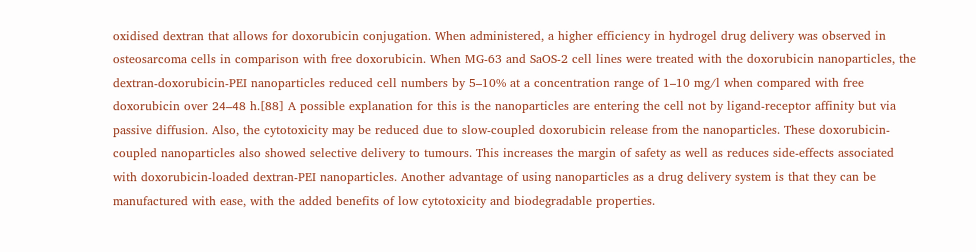oxidised dextran that allows for doxorubicin conjugation. When administered, a higher efficiency in hydrogel drug delivery was observed in osteosarcoma cells in comparison with free doxorubicin. When MG-63 and SaOS-2 cell lines were treated with the doxorubicin nanoparticles, the dextran-doxorubicin-PEI nanoparticles reduced cell numbers by 5–10% at a concentration range of 1–10 mg/l when compared with free doxorubicin over 24–48 h.[88] A possible explanation for this is the nanoparticles are entering the cell not by ligand-receptor affinity but via passive diffusion. Also, the cytotoxicity may be reduced due to slow-coupled doxorubicin release from the nanoparticles. These doxorubicin-coupled nanoparticles also showed selective delivery to tumours. This increases the margin of safety as well as reduces side-effects associated with doxorubicin-loaded dextran-PEI nanoparticles. Another advantage of using nanoparticles as a drug delivery system is that they can be manufactured with ease, with the added benefits of low cytotoxicity and biodegradable properties.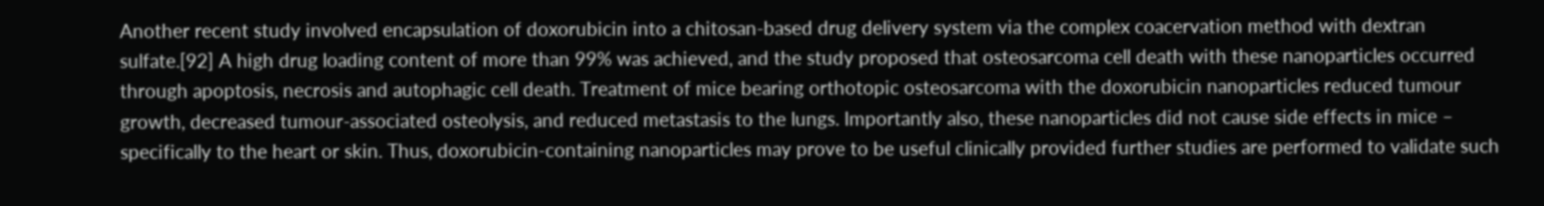Another recent study involved encapsulation of doxorubicin into a chitosan-based drug delivery system via the complex coacervation method with dextran sulfate.[92] A high drug loading content of more than 99% was achieved, and the study proposed that osteosarcoma cell death with these nanoparticles occurred through apoptosis, necrosis and autophagic cell death. Treatment of mice bearing orthotopic osteosarcoma with the doxorubicin nanoparticles reduced tumour growth, decreased tumour-associated osteolysis, and reduced metastasis to the lungs. Importantly also, these nanoparticles did not cause side effects in mice – specifically to the heart or skin. Thus, doxorubicin-containing nanoparticles may prove to be useful clinically provided further studies are performed to validate such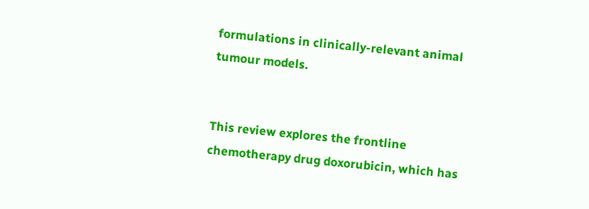formulations in clinically-relevant animal tumour models.


This review explores the frontline chemotherapy drug doxorubicin, which has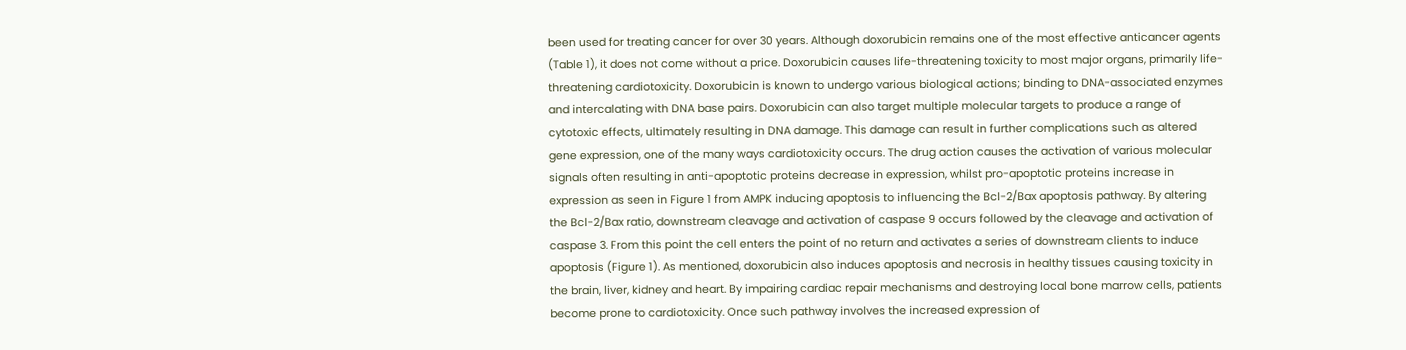been used for treating cancer for over 30 years. Although doxorubicin remains one of the most effective anticancer agents (Table 1), it does not come without a price. Doxorubicin causes life-threatening toxicity to most major organs, primarily life-threatening cardiotoxicity. Doxorubicin is known to undergo various biological actions; binding to DNA-associated enzymes and intercalating with DNA base pairs. Doxorubicin can also target multiple molecular targets to produce a range of cytotoxic effects, ultimately resulting in DNA damage. This damage can result in further complications such as altered gene expression, one of the many ways cardiotoxicity occurs. The drug action causes the activation of various molecular signals often resulting in anti-apoptotic proteins decrease in expression, whilst pro-apoptotic proteins increase in expression as seen in Figure 1 from AMPK inducing apoptosis to influencing the Bcl-2/Bax apoptosis pathway. By altering the Bcl-2/Bax ratio, downstream cleavage and activation of caspase 9 occurs followed by the cleavage and activation of caspase 3. From this point the cell enters the point of no return and activates a series of downstream clients to induce apoptosis (Figure 1). As mentioned, doxorubicin also induces apoptosis and necrosis in healthy tissues causing toxicity in the brain, liver, kidney and heart. By impairing cardiac repair mechanisms and destroying local bone marrow cells, patients become prone to cardiotoxicity. Once such pathway involves the increased expression of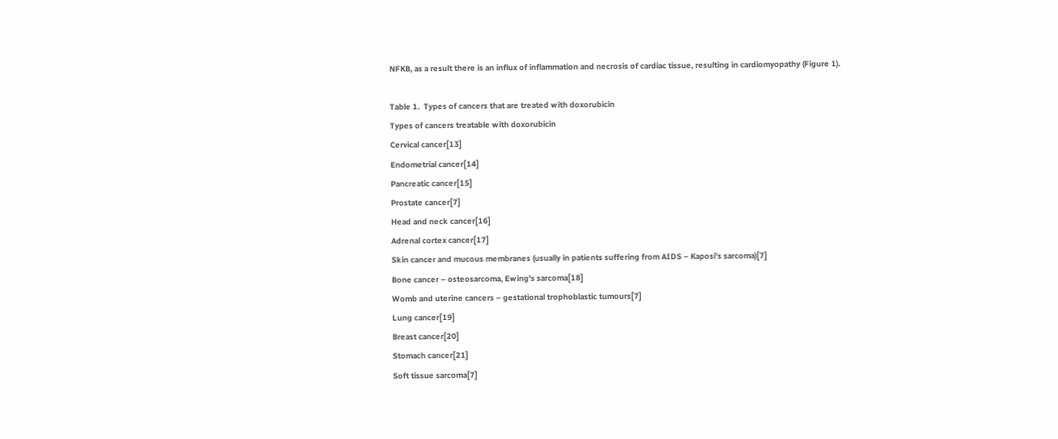NFKB, as a result there is an influx of inflammation and necrosis of cardiac tissue, resulting in cardiomyopathy (Figure 1).

Table 1.  Types of cancers that are treated with doxorubicin
Types of cancers treatable with doxorubicin
Cervical cancer[13]
Endometrial cancer[14]
Pancreatic cancer[15]
Prostate cancer[7]
Head and neck cancer[16]
Adrenal cortex cancer[17]
Skin cancer and mucous membranes (usually in patients suffering from AIDS – Kaposi's sarcoma)[7]
Bone cancer – osteosarcoma, Ewing's sarcoma[18]
Womb and uterine cancers – gestational trophoblastic tumours[7]
Lung cancer[19]
Breast cancer[20]
Stomach cancer[21]
Soft tissue sarcoma[7]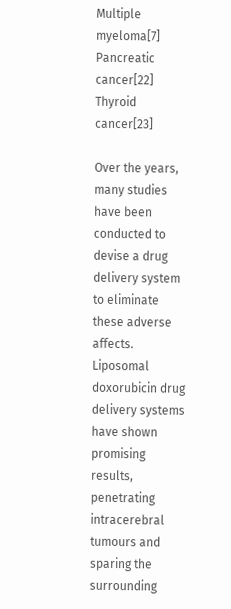Multiple myeloma[7]
Pancreatic cancer[22]
Thyroid cancer[23]

Over the years, many studies have been conducted to devise a drug delivery system to eliminate these adverse affects. Liposomal doxorubicin drug delivery systems have shown promising results, penetrating intracerebral tumours and sparing the surrounding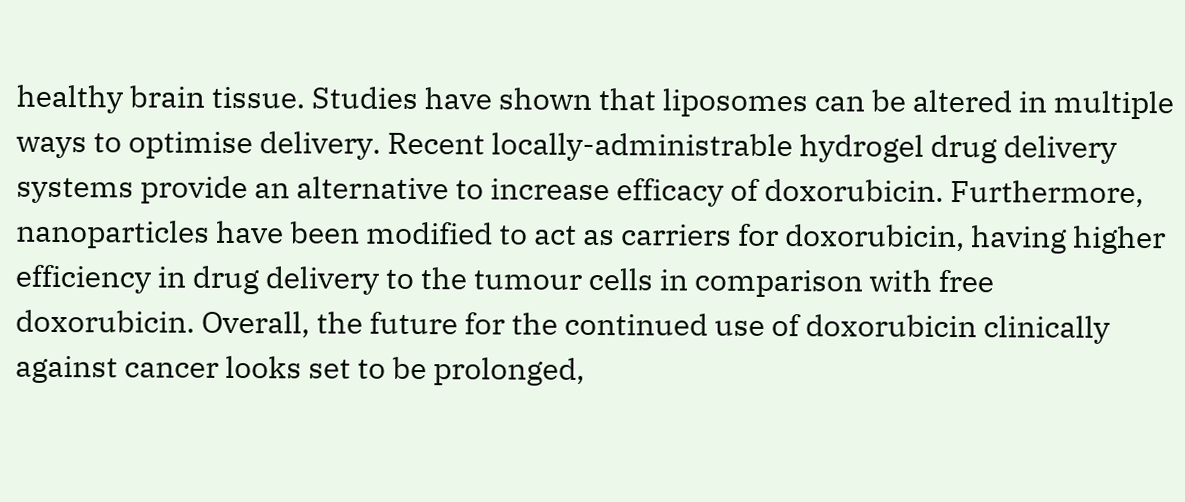healthy brain tissue. Studies have shown that liposomes can be altered in multiple ways to optimise delivery. Recent locally-administrable hydrogel drug delivery systems provide an alternative to increase efficacy of doxorubicin. Furthermore, nanoparticles have been modified to act as carriers for doxorubicin, having higher efficiency in drug delivery to the tumour cells in comparison with free doxorubicin. Overall, the future for the continued use of doxorubicin clinically against cancer looks set to be prolonged,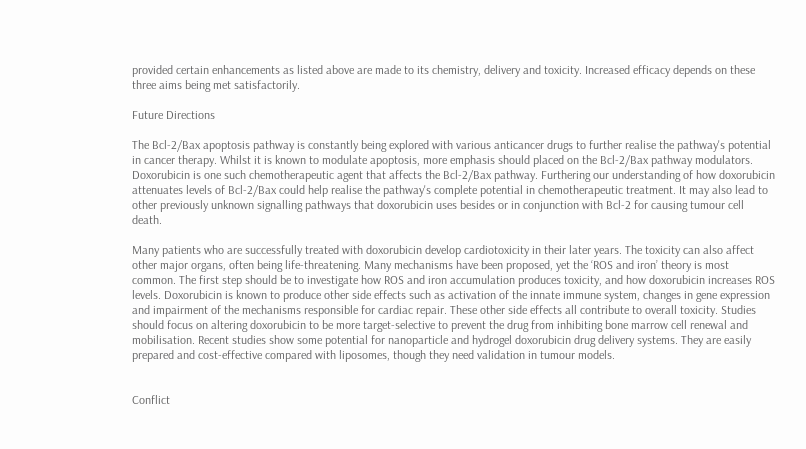provided certain enhancements as listed above are made to its chemistry, delivery and toxicity. Increased efficacy depends on these three aims being met satisfactorily.

Future Directions

The Bcl-2/Bax apoptosis pathway is constantly being explored with various anticancer drugs to further realise the pathway's potential in cancer therapy. Whilst it is known to modulate apoptosis, more emphasis should placed on the Bcl-2/Bax pathway modulators. Doxorubicin is one such chemotherapeutic agent that affects the Bcl-2/Bax pathway. Furthering our understanding of how doxorubicin attenuates levels of Bcl-2/Bax could help realise the pathway's complete potential in chemotherapeutic treatment. It may also lead to other previously unknown signalling pathways that doxorubicin uses besides or in conjunction with Bcl-2 for causing tumour cell death.

Many patients who are successfully treated with doxorubicin develop cardiotoxicity in their later years. The toxicity can also affect other major organs, often being life-threatening. Many mechanisms have been proposed, yet the ‘ROS and iron’ theory is most common. The first step should be to investigate how ROS and iron accumulation produces toxicity, and how doxorubicin increases ROS levels. Doxorubicin is known to produce other side effects such as activation of the innate immune system, changes in gene expression and impairment of the mechanisms responsible for cardiac repair. These other side effects all contribute to overall toxicity. Studies should focus on altering doxorubicin to be more target-selective to prevent the drug from inhibiting bone marrow cell renewal and mobilisation. Recent studies show some potential for nanoparticle and hydrogel doxorubicin drug delivery systems. They are easily prepared and cost-effective compared with liposomes, though they need validation in tumour models.


Conflict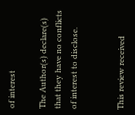of interest

The Author(s) declare(s) that they have no conflicts of interest to disclose.


This review received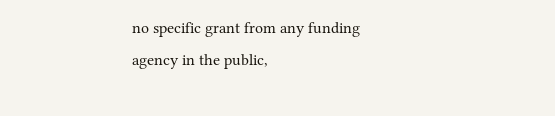no specific grant from any funding agency in the public,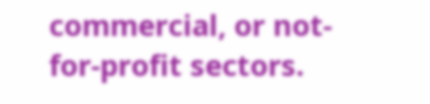commercial, or not-for-profit sectors.